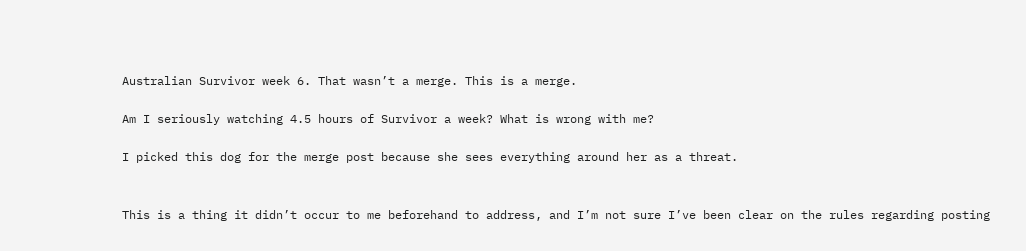Australian Survivor week 6. That wasn’t a merge. This is a merge.

Am I seriously watching 4.5 hours of Survivor a week? What is wrong with me?

I picked this dog for the merge post because she sees everything around her as a threat.


This is a thing it didn’t occur to me beforehand to address, and I’m not sure I’ve been clear on the rules regarding posting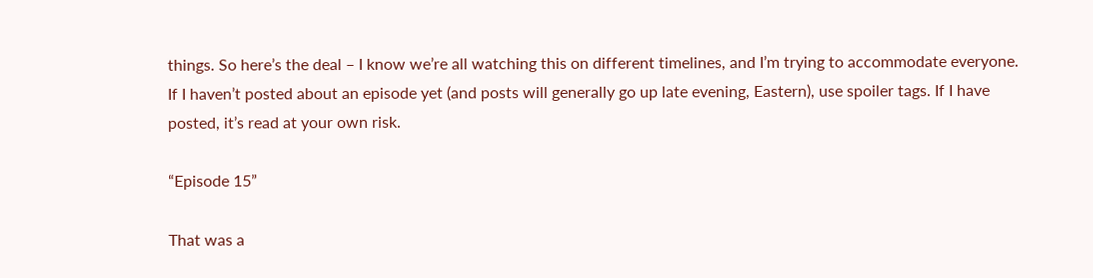things. So here’s the deal – I know we’re all watching this on different timelines, and I’m trying to accommodate everyone. If I haven’t posted about an episode yet (and posts will generally go up late evening, Eastern), use spoiler tags. If I have posted, it’s read at your own risk.

“Episode 15”

That was a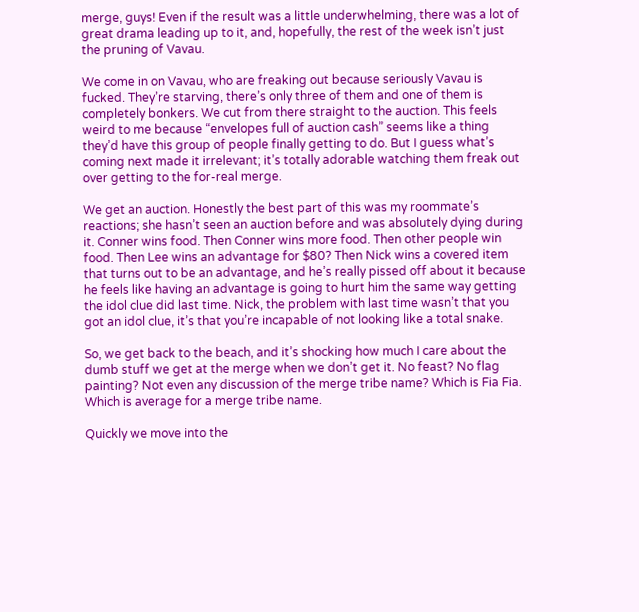merge, guys! Even if the result was a little underwhelming, there was a lot of great drama leading up to it, and, hopefully, the rest of the week isn’t just the pruning of Vavau.

We come in on Vavau, who are freaking out because seriously Vavau is fucked. They’re starving, there’s only three of them and one of them is completely bonkers. We cut from there straight to the auction. This feels weird to me because “envelopes full of auction cash” seems like a thing they’d have this group of people finally getting to do. But I guess what’s coming next made it irrelevant; it’s totally adorable watching them freak out over getting to the for-real merge.

We get an auction. Honestly the best part of this was my roommate’s reactions; she hasn’t seen an auction before and was absolutely dying during it. Conner wins food. Then Conner wins more food. Then other people win food. Then Lee wins an advantage for $80? Then Nick wins a covered item that turns out to be an advantage, and he’s really pissed off about it because he feels like having an advantage is going to hurt him the same way getting the idol clue did last time. Nick, the problem with last time wasn’t that you got an idol clue, it’s that you’re incapable of not looking like a total snake.

So, we get back to the beach, and it’s shocking how much I care about the dumb stuff we get at the merge when we don’t get it. No feast? No flag painting? Not even any discussion of the merge tribe name? Which is Fia Fia. Which is average for a merge tribe name.

Quickly we move into the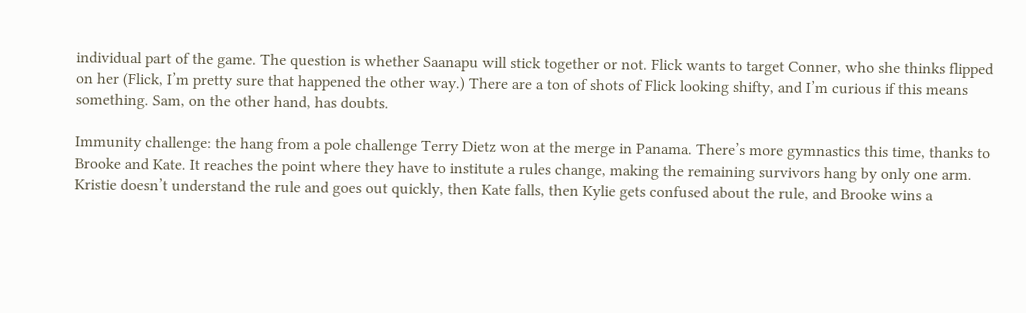individual part of the game. The question is whether Saanapu will stick together or not. Flick wants to target Conner, who she thinks flipped on her (Flick, I’m pretty sure that happened the other way.) There are a ton of shots of Flick looking shifty, and I’m curious if this means something. Sam, on the other hand, has doubts.

Immunity challenge: the hang from a pole challenge Terry Dietz won at the merge in Panama. There’s more gymnastics this time, thanks to Brooke and Kate. It reaches the point where they have to institute a rules change, making the remaining survivors hang by only one arm. Kristie doesn’t understand the rule and goes out quickly, then Kate falls, then Kylie gets confused about the rule, and Brooke wins a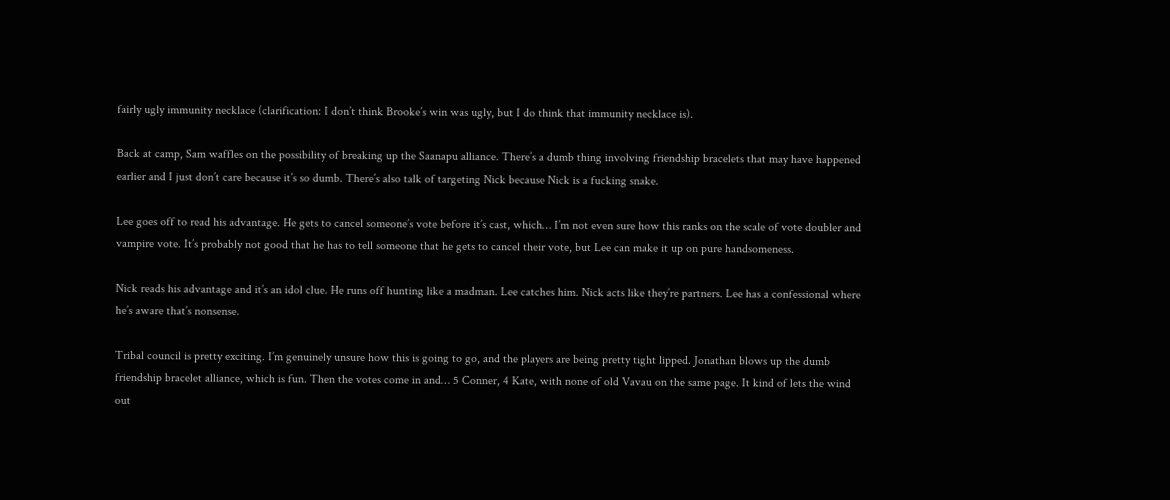fairly ugly immunity necklace (clarification: I don’t think Brooke’s win was ugly, but I do think that immunity necklace is).

Back at camp, Sam waffles on the possibility of breaking up the Saanapu alliance. There’s a dumb thing involving friendship bracelets that may have happened earlier and I just don’t care because it’s so dumb. There’s also talk of targeting Nick because Nick is a fucking snake.

Lee goes off to read his advantage. He gets to cancel someone’s vote before it’s cast, which… I’m not even sure how this ranks on the scale of vote doubler and vampire vote. It’s probably not good that he has to tell someone that he gets to cancel their vote, but Lee can make it up on pure handsomeness.

Nick reads his advantage and it’s an idol clue. He runs off hunting like a madman. Lee catches him. Nick acts like they’re partners. Lee has a confessional where he’s aware that’s nonsense.

Tribal council is pretty exciting. I’m genuinely unsure how this is going to go, and the players are being pretty tight lipped. Jonathan blows up the dumb friendship bracelet alliance, which is fun. Then the votes come in and… 5 Conner, 4 Kate, with none of old Vavau on the same page. It kind of lets the wind out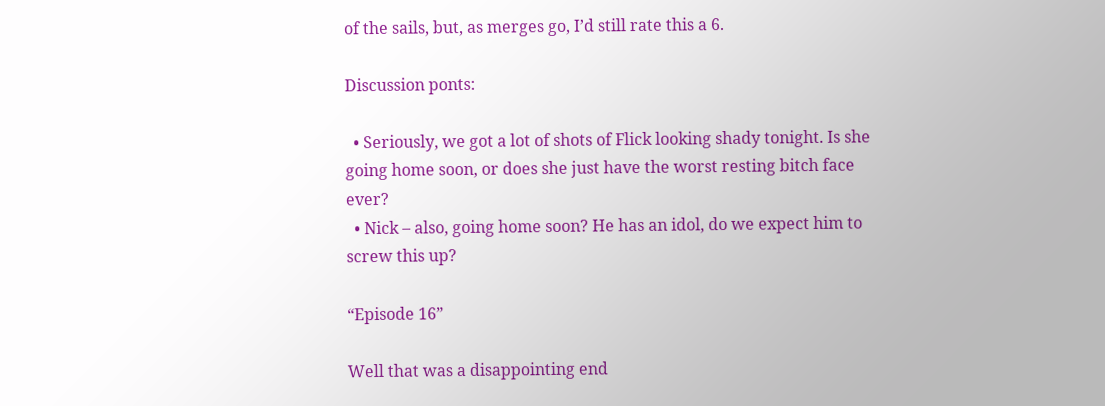of the sails, but, as merges go, I’d still rate this a 6.

Discussion ponts:

  • Seriously, we got a lot of shots of Flick looking shady tonight. Is she going home soon, or does she just have the worst resting bitch face ever?
  • Nick – also, going home soon? He has an idol, do we expect him to screw this up?

“Episode 16”

Well that was a disappointing end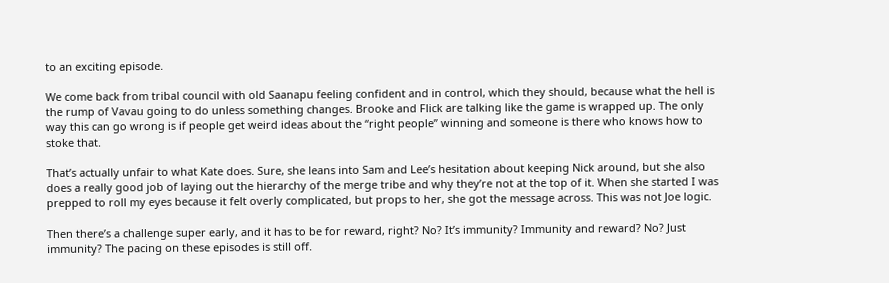to an exciting episode.

We come back from tribal council with old Saanapu feeling confident and in control, which they should, because what the hell is the rump of Vavau going to do unless something changes. Brooke and Flick are talking like the game is wrapped up. The only way this can go wrong is if people get weird ideas about the “right people” winning and someone is there who knows how to stoke that.

That’s actually unfair to what Kate does. Sure, she leans into Sam and Lee’s hesitation about keeping Nick around, but she also does a really good job of laying out the hierarchy of the merge tribe and why they’re not at the top of it. When she started I was prepped to roll my eyes because it felt overly complicated, but props to her, she got the message across. This was not Joe logic.

Then there’s a challenge super early, and it has to be for reward, right? No? It’s immunity? Immunity and reward? No? Just immunity? The pacing on these episodes is still off.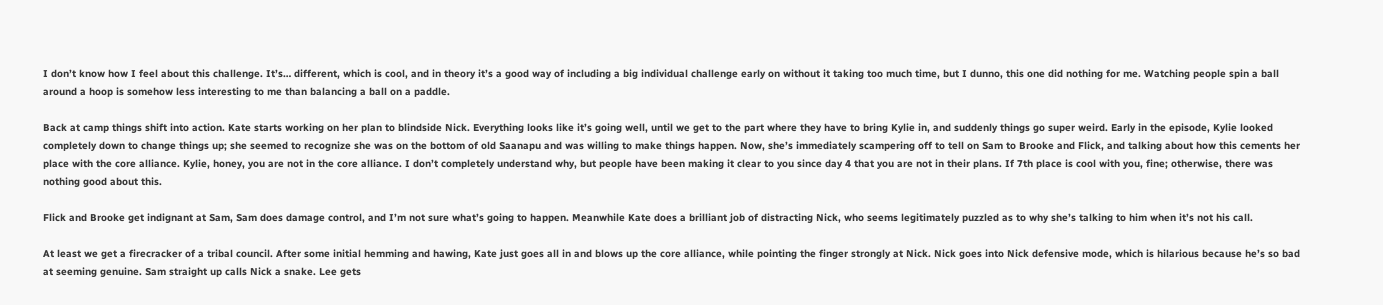I don’t know how I feel about this challenge. It’s… different, which is cool, and in theory it’s a good way of including a big individual challenge early on without it taking too much time, but I dunno, this one did nothing for me. Watching people spin a ball around a hoop is somehow less interesting to me than balancing a ball on a paddle.

Back at camp things shift into action. Kate starts working on her plan to blindside Nick. Everything looks like it’s going well, until we get to the part where they have to bring Kylie in, and suddenly things go super weird. Early in the episode, Kylie looked completely down to change things up; she seemed to recognize she was on the bottom of old Saanapu and was willing to make things happen. Now, she’s immediately scampering off to tell on Sam to Brooke and Flick, and talking about how this cements her place with the core alliance. Kylie, honey, you are not in the core alliance. I don’t completely understand why, but people have been making it clear to you since day 4 that you are not in their plans. If 7th place is cool with you, fine; otherwise, there was nothing good about this.

Flick and Brooke get indignant at Sam, Sam does damage control, and I’m not sure what’s going to happen. Meanwhile Kate does a brilliant job of distracting Nick, who seems legitimately puzzled as to why she’s talking to him when it’s not his call.

At least we get a firecracker of a tribal council. After some initial hemming and hawing, Kate just goes all in and blows up the core alliance, while pointing the finger strongly at Nick. Nick goes into Nick defensive mode, which is hilarious because he’s so bad at seeming genuine. Sam straight up calls Nick a snake. Lee gets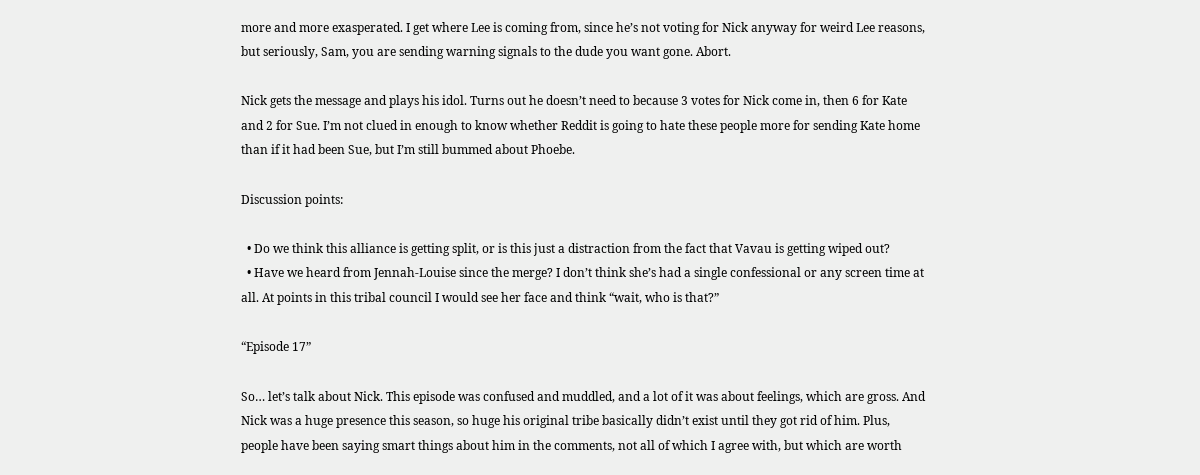more and more exasperated. I get where Lee is coming from, since he’s not voting for Nick anyway for weird Lee reasons, but seriously, Sam, you are sending warning signals to the dude you want gone. Abort.

Nick gets the message and plays his idol. Turns out he doesn’t need to because 3 votes for Nick come in, then 6 for Kate and 2 for Sue. I’m not clued in enough to know whether Reddit is going to hate these people more for sending Kate home than if it had been Sue, but I’m still bummed about Phoebe.

Discussion points:

  • Do we think this alliance is getting split, or is this just a distraction from the fact that Vavau is getting wiped out?
  • Have we heard from Jennah-Louise since the merge? I don’t think she’s had a single confessional or any screen time at all. At points in this tribal council I would see her face and think “wait, who is that?”

“Episode 17”

So… let’s talk about Nick. This episode was confused and muddled, and a lot of it was about feelings, which are gross. And Nick was a huge presence this season, so huge his original tribe basically didn’t exist until they got rid of him. Plus, people have been saying smart things about him in the comments, not all of which I agree with, but which are worth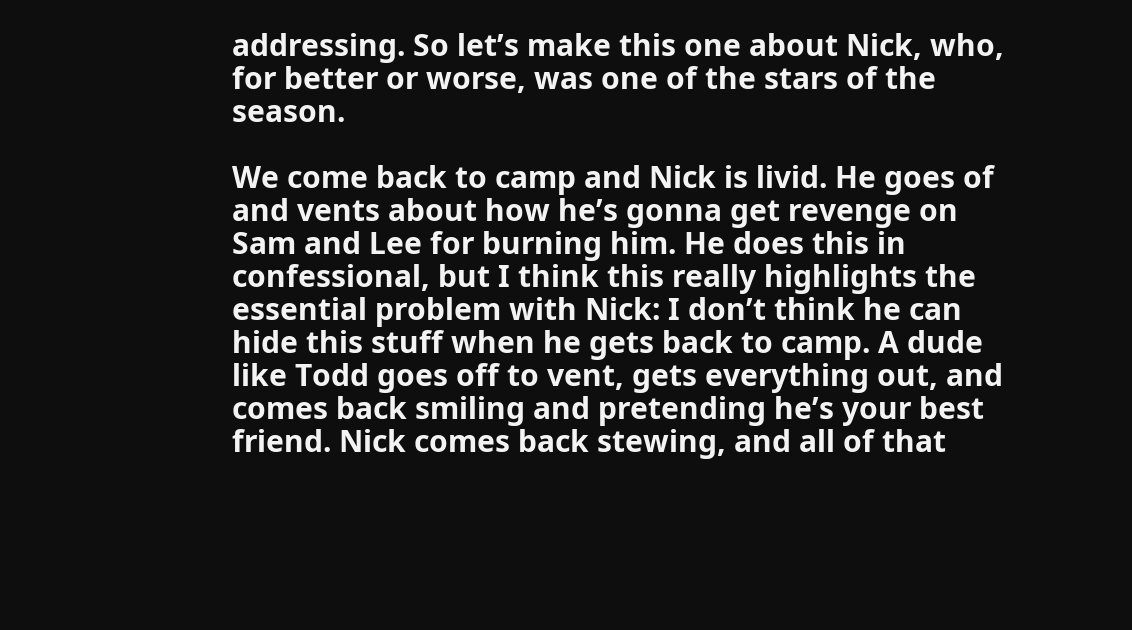addressing. So let’s make this one about Nick, who, for better or worse, was one of the stars of the season.

We come back to camp and Nick is livid. He goes of and vents about how he’s gonna get revenge on Sam and Lee for burning him. He does this in confessional, but I think this really highlights the essential problem with Nick: I don’t think he can hide this stuff when he gets back to camp. A dude like Todd goes off to vent, gets everything out, and comes back smiling and pretending he’s your best friend. Nick comes back stewing, and all of that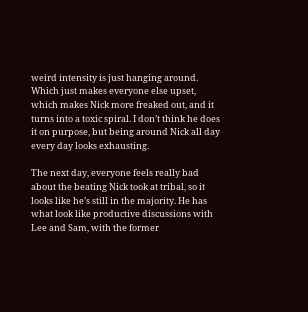weird intensity is just hanging around. Which just makes everyone else upset, which makes Nick more freaked out, and it turns into a toxic spiral. I don’t think he does it on purpose, but being around Nick all day every day looks exhausting.

The next day, everyone feels really bad about the beating Nick took at tribal, so it looks like he’s still in the majority. He has what look like productive discussions with Lee and Sam, with the former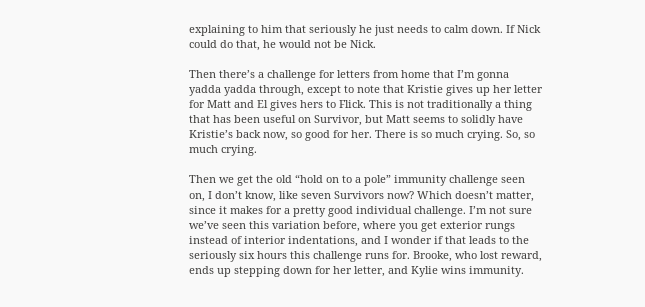explaining to him that seriously he just needs to calm down. If Nick could do that, he would not be Nick.

Then there’s a challenge for letters from home that I’m gonna yadda yadda through, except to note that Kristie gives up her letter for Matt and El gives hers to Flick. This is not traditionally a thing that has been useful on Survivor, but Matt seems to solidly have Kristie’s back now, so good for her. There is so much crying. So, so much crying.

Then we get the old “hold on to a pole” immunity challenge seen on, I don’t know, like seven Survivors now? Which doesn’t matter, since it makes for a pretty good individual challenge. I’m not sure we’ve seen this variation before, where you get exterior rungs instead of interior indentations, and I wonder if that leads to the seriously six hours this challenge runs for. Brooke, who lost reward, ends up stepping down for her letter, and Kylie wins immunity.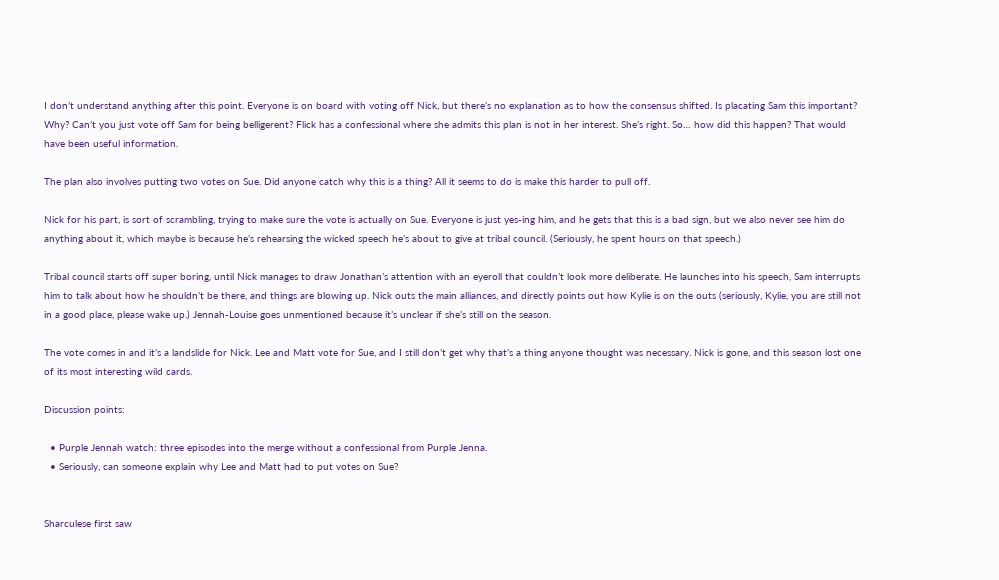I don’t understand anything after this point. Everyone is on board with voting off Nick, but there’s no explanation as to how the consensus shifted. Is placating Sam this important? Why? Can’t you just vote off Sam for being belligerent? Flick has a confessional where she admits this plan is not in her interest. She’s right. So… how did this happen? That would have been useful information.

The plan also involves putting two votes on Sue. Did anyone catch why this is a thing? All it seems to do is make this harder to pull off.

Nick for his part, is sort of scrambling, trying to make sure the vote is actually on Sue. Everyone is just yes-ing him, and he gets that this is a bad sign, but we also never see him do anything about it, which maybe is because he’s rehearsing the wicked speech he’s about to give at tribal council. (Seriously, he spent hours on that speech.)

Tribal council starts off super boring, until Nick manages to draw Jonathan’s attention with an eyeroll that couldn’t look more deliberate. He launches into his speech, Sam interrupts him to talk about how he shouldn’t be there, and things are blowing up. Nick outs the main alliances, and directly points out how Kylie is on the outs (seriously, Kylie, you are still not in a good place, please wake up.) Jennah-Louise goes unmentioned because it’s unclear if she’s still on the season.

The vote comes in and it’s a landslide for Nick. Lee and Matt vote for Sue, and I still don’t get why that’s a thing anyone thought was necessary. Nick is gone, and this season lost one of its most interesting wild cards.

Discussion points:

  • Purple Jennah watch: three episodes into the merge without a confessional from Purple Jenna.
  • Seriously, can someone explain why Lee and Matt had to put votes on Sue?


Sharculese first saw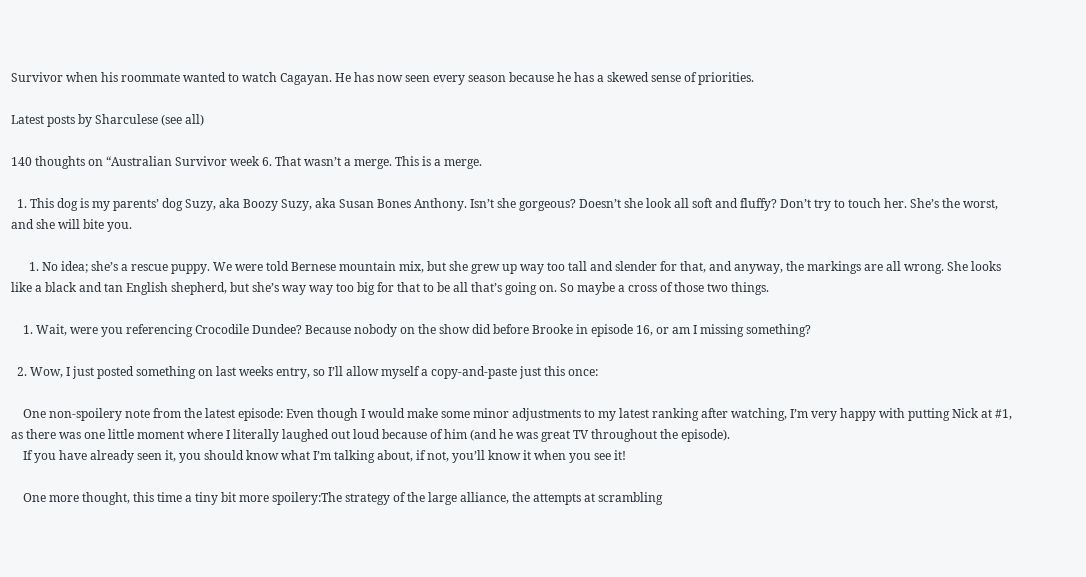Survivor when his roommate wanted to watch Cagayan. He has now seen every season because he has a skewed sense of priorities.

Latest posts by Sharculese (see all)

140 thoughts on “Australian Survivor week 6. That wasn’t a merge. This is a merge.

  1. This dog is my parents’ dog Suzy, aka Boozy Suzy, aka Susan Bones Anthony. Isn’t she gorgeous? Doesn’t she look all soft and fluffy? Don’t try to touch her. She’s the worst, and she will bite you.

      1. No idea; she’s a rescue puppy. We were told Bernese mountain mix, but she grew up way too tall and slender for that, and anyway, the markings are all wrong. She looks like a black and tan English shepherd, but she’s way way too big for that to be all that’s going on. So maybe a cross of those two things.

    1. Wait, were you referencing Crocodile Dundee? Because nobody on the show did before Brooke in episode 16, or am I missing something?

  2. Wow, I just posted something on last weeks entry, so I’ll allow myself a copy-and-paste just this once:

    One non-spoilery note from the latest episode: Even though I would make some minor adjustments to my latest ranking after watching, I’m very happy with putting Nick at #1, as there was one little moment where I literally laughed out loud because of him (and he was great TV throughout the episode).
    If you have already seen it, you should know what I’m talking about, if not, you’ll know it when you see it!

    One more thought, this time a tiny bit more spoilery:The strategy of the large alliance, the attempts at scrambling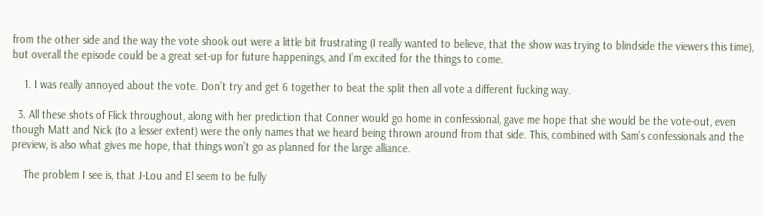from the other side and the way the vote shook out were a little bit frustrating (I really wanted to believe, that the show was trying to blindside the viewers this time), but overall the episode could be a great set-up for future happenings, and I’m excited for the things to come.

    1. I was really annoyed about the vote. Don’t try and get 6 together to beat the split then all vote a different fucking way.

  3. All these shots of Flick throughout, along with her prediction that Conner would go home in confessional, gave me hope that she would be the vote-out, even though Matt and Nick (to a lesser extent) were the only names that we heard being thrown around from that side. This, combined with Sam’s confessionals and the preview, is also what gives me hope, that things won’t go as planned for the large alliance.

    The problem I see is, that J-Lou and El seem to be fully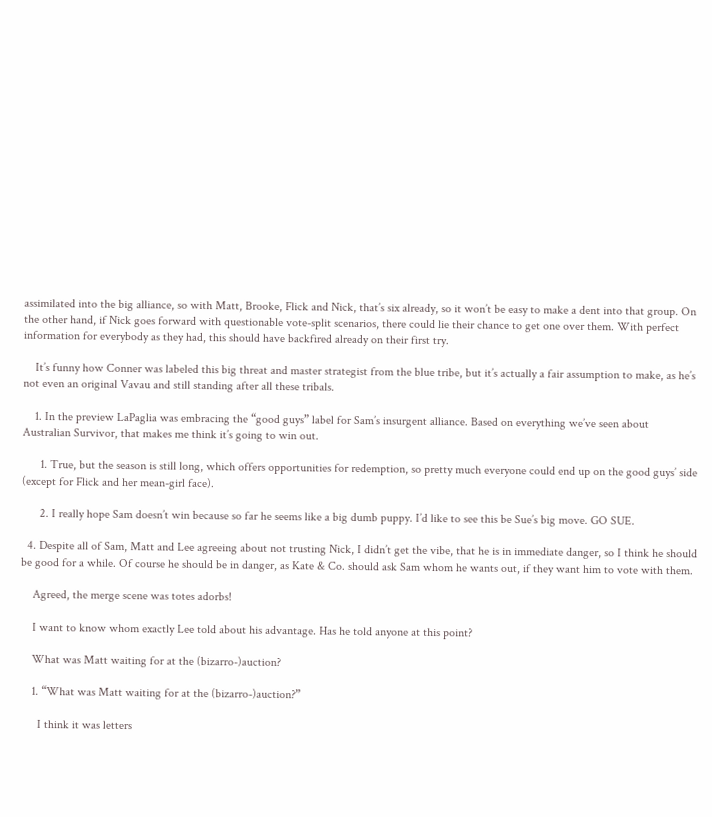assimilated into the big alliance, so with Matt, Brooke, Flick and Nick, that’s six already, so it won’t be easy to make a dent into that group. On the other hand, if Nick goes forward with questionable vote-split scenarios, there could lie their chance to get one over them. With perfect information for everybody as they had, this should have backfired already on their first try.

    It’s funny how Conner was labeled this big threat and master strategist from the blue tribe, but it’s actually a fair assumption to make, as he’s not even an original Vavau and still standing after all these tribals.

    1. In the preview LaPaglia was embracing the “good guys” label for Sam’s insurgent alliance. Based on everything we’ve seen about Australian Survivor, that makes me think it’s going to win out.

      1. True, but the season is still long, which offers opportunities for redemption, so pretty much everyone could end up on the good guys’ side (except for Flick and her mean-girl face).

      2. I really hope Sam doesn’t win because so far he seems like a big dumb puppy. I’d like to see this be Sue’s big move. GO SUE.

  4. Despite all of Sam, Matt and Lee agreeing about not trusting Nick, I didn’t get the vibe, that he is in immediate danger, so I think he should be good for a while. Of course he should be in danger, as Kate & Co. should ask Sam whom he wants out, if they want him to vote with them.

    Agreed, the merge scene was totes adorbs!

    I want to know whom exactly Lee told about his advantage. Has he told anyone at this point?

    What was Matt waiting for at the (bizarro-)auction?

    1. “What was Matt waiting for at the (bizarro-)auction?”

      I think it was letters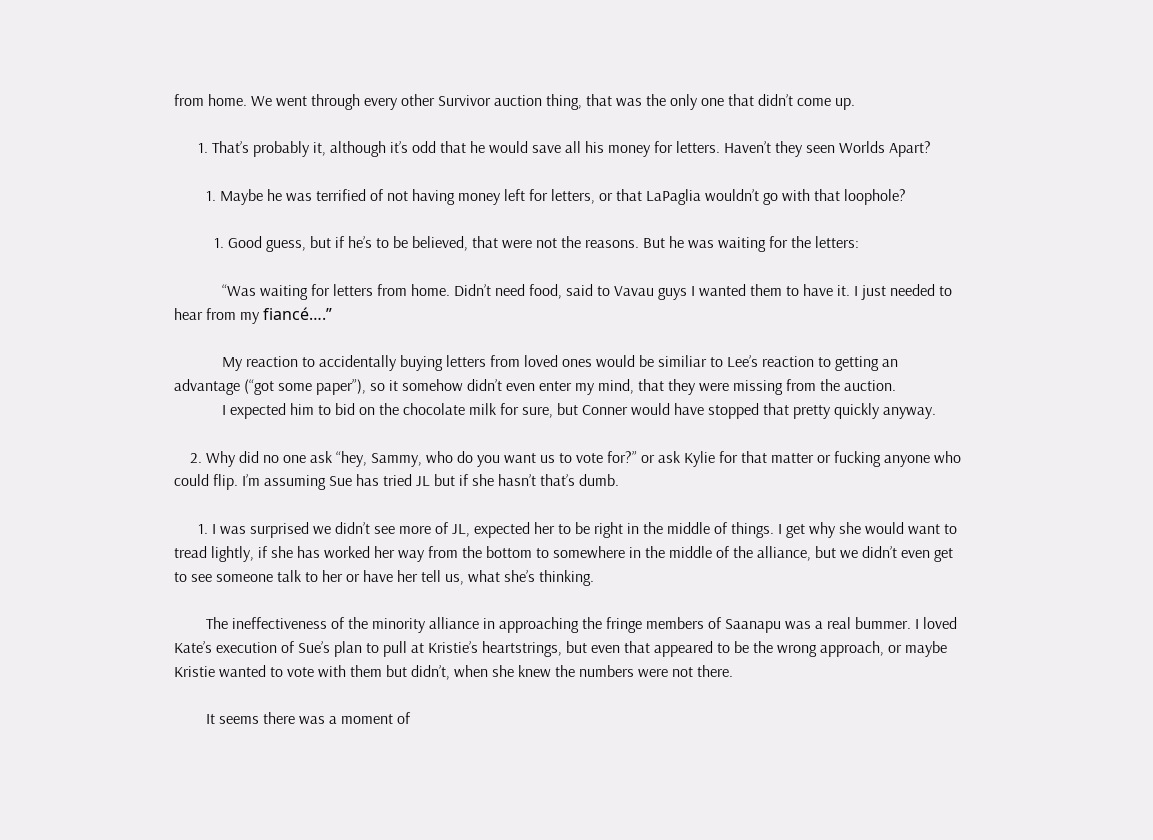from home. We went through every other Survivor auction thing, that was the only one that didn’t come up.

      1. That’s probably it, although it’s odd that he would save all his money for letters. Haven’t they seen Worlds Apart?

        1. Maybe he was terrified of not having money left for letters, or that LaPaglia wouldn’t go with that loophole?

          1. Good guess, but if he’s to be believed, that were not the reasons. But he was waiting for the letters:

            “Was waiting for letters from home. Didn’t need food, said to Vavau guys I wanted them to have it. I just needed to hear from my fiancé….”

            My reaction to accidentally buying letters from loved ones would be similiar to Lee’s reaction to getting an advantage (“got some paper”), so it somehow didn’t even enter my mind, that they were missing from the auction.
            I expected him to bid on the chocolate milk for sure, but Conner would have stopped that pretty quickly anyway.

    2. Why did no one ask “hey, Sammy, who do you want us to vote for?” or ask Kylie for that matter or fucking anyone who could flip. I’m assuming Sue has tried JL but if she hasn’t that’s dumb.

      1. I was surprised we didn’t see more of JL, expected her to be right in the middle of things. I get why she would want to tread lightly, if she has worked her way from the bottom to somewhere in the middle of the alliance, but we didn’t even get to see someone talk to her or have her tell us, what she’s thinking.

        The ineffectiveness of the minority alliance in approaching the fringe members of Saanapu was a real bummer. I loved Kate’s execution of Sue’s plan to pull at Kristie’s heartstrings, but even that appeared to be the wrong approach, or maybe Kristie wanted to vote with them but didn’t, when she knew the numbers were not there.

        It seems there was a moment of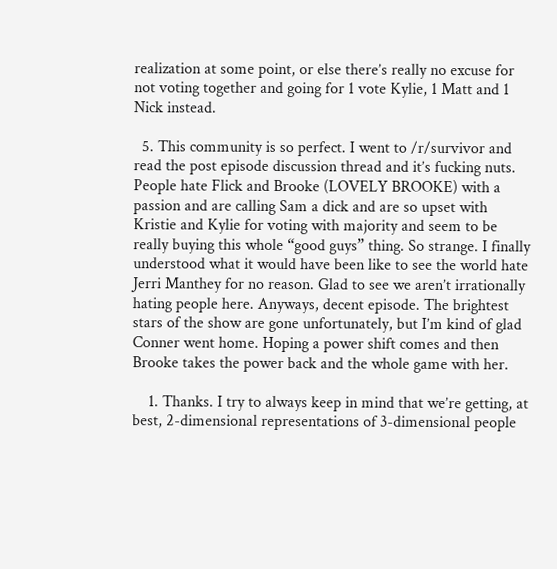realization at some point, or else there’s really no excuse for not voting together and going for 1 vote Kylie, 1 Matt and 1 Nick instead.

  5. This community is so perfect. I went to /r/survivor and read the post episode discussion thread and it’s fucking nuts. People hate Flick and Brooke (LOVELY BROOKE) with a passion and are calling Sam a dick and are so upset with Kristie and Kylie for voting with majority and seem to be really buying this whole “good guys” thing. So strange. I finally understood what it would have been like to see the world hate Jerri Manthey for no reason. Glad to see we aren’t irrationally hating people here. Anyways, decent episode. The brightest stars of the show are gone unfortunately, but I’m kind of glad Conner went home. Hoping a power shift comes and then Brooke takes the power back and the whole game with her.

    1. Thanks. I try to always keep in mind that we’re getting, at best, 2-dimensional representations of 3-dimensional people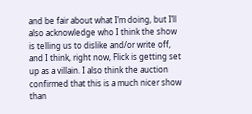and be fair about what I’m doing, but I’ll also acknowledge who I think the show is telling us to dislike and/or write off, and I think, right now, Flick is getting set up as a villain. I also think the auction confirmed that this is a much nicer show than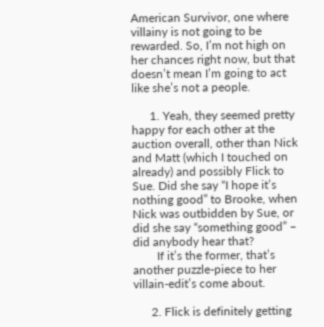American Survivor, one where villainy is not going to be rewarded. So, I’m not high on her chances right now, but that doesn’t mean I’m going to act like she’s not a people.

      1. Yeah, they seemed pretty happy for each other at the auction overall, other than Nick and Matt (which I touched on already) and possibly Flick to Sue. Did she say “I hope it’s nothing good” to Brooke, when Nick was outbidden by Sue, or did she say “something good” – did anybody hear that?
        If it’s the former, that’s another puzzle-piece to her villain-edit’s come about.

      2. Flick is definitely getting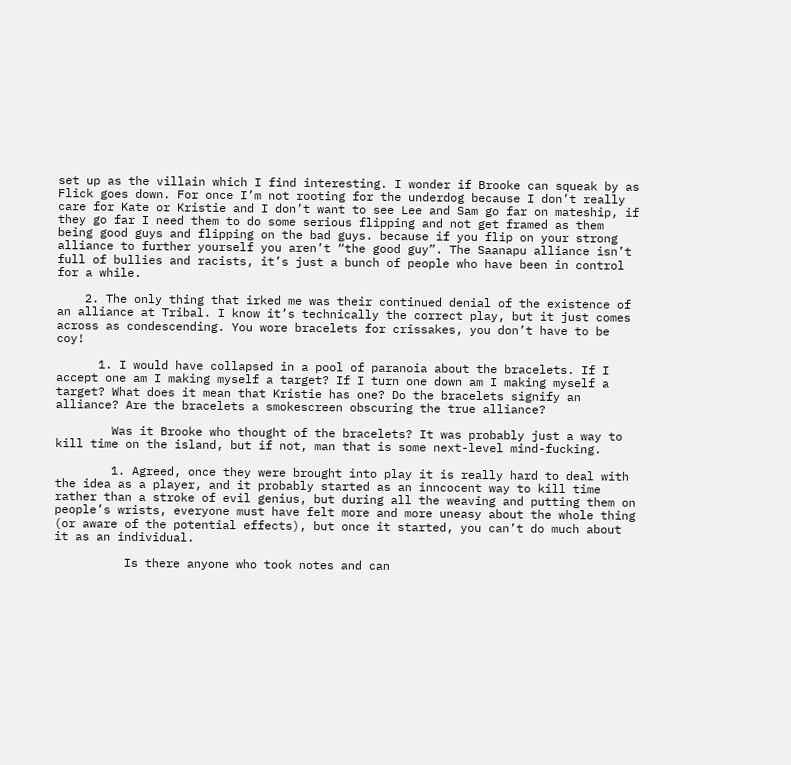set up as the villain which I find interesting. I wonder if Brooke can squeak by as Flick goes down. For once I’m not rooting for the underdog because I don’t really care for Kate or Kristie and I don’t want to see Lee and Sam go far on mateship, if they go far I need them to do some serious flipping and not get framed as them being good guys and flipping on the bad guys. because if you flip on your strong alliance to further yourself you aren’t “the good guy”. The Saanapu alliance isn’t full of bullies and racists, it’s just a bunch of people who have been in control for a while.

    2. The only thing that irked me was their continued denial of the existence of an alliance at Tribal. I know it’s technically the correct play, but it just comes across as condescending. You wore bracelets for crissakes, you don’t have to be coy!

      1. I would have collapsed in a pool of paranoia about the bracelets. If I accept one am I making myself a target? If I turn one down am I making myself a target? What does it mean that Kristie has one? Do the bracelets signify an alliance? Are the bracelets a smokescreen obscuring the true alliance?

        Was it Brooke who thought of the bracelets? It was probably just a way to kill time on the island, but if not, man that is some next-level mind-fucking.

        1. Agreed, once they were brought into play it is really hard to deal with the idea as a player, and it probably started as an inncocent way to kill time rather than a stroke of evil genius, but during all the weaving and putting them on people’s wrists, everyone must have felt more and more uneasy about the whole thing (or aware of the potential effects), but once it started, you can’t do much about it as an individual.

          Is there anyone who took notes and can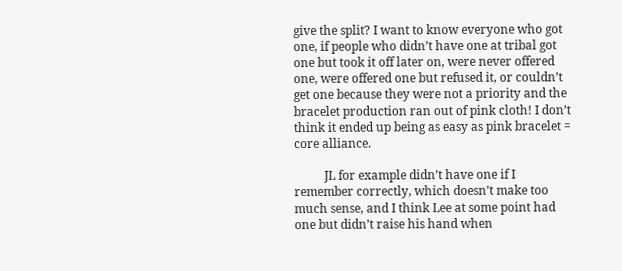give the split? I want to know everyone who got one, if people who didn’t have one at tribal got one but took it off later on, were never offered one, were offered one but refused it, or couldn’t get one because they were not a priority and the bracelet production ran out of pink cloth! I don’t think it ended up being as easy as pink bracelet = core alliance.

          JL for example didn’t have one if I remember correctly, which doesn’t make too much sense, and I think Lee at some point had one but didn’t raise his hand when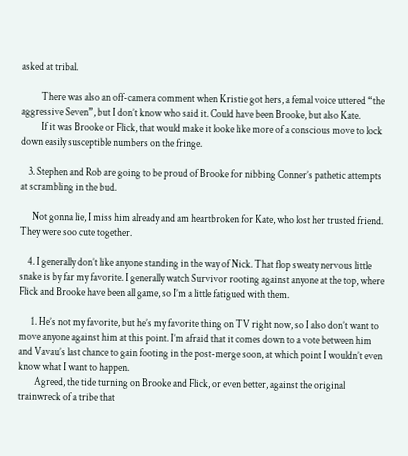asked at tribal.

          There was also an off-camera comment when Kristie got hers, a femal voice uttered “the aggressive Seven”, but I don’t know who said it. Could have been Brooke, but also Kate.
          If it was Brooke or Flick, that would make it looke like more of a conscious move to lock down easily susceptible numbers on the fringe.

    3. Stephen and Rob are going to be proud of Brooke for nibbing Conner’s pathetic attempts at scrambling in the bud.

      Not gonna lie, I miss him already and am heartbroken for Kate, who lost her trusted friend. They were soo cute together.

    4. I generally don’t like anyone standing in the way of Nick. That flop sweaty nervous little snake is by far my favorite. I generally watch Survivor rooting against anyone at the top, where Flick and Brooke have been all game, so I’m a little fatigued with them.

      1. He’s not my favorite, but he’s my favorite thing on TV right now, so I also don’t want to move anyone against him at this point. I’m afraid that it comes down to a vote between him and Vavau’s last chance to gain footing in the post-merge soon, at which point I wouldn’t even know what I want to happen.
        Agreed, the tide turning on Brooke and Flick, or even better, against the original trainwreck of a tribe that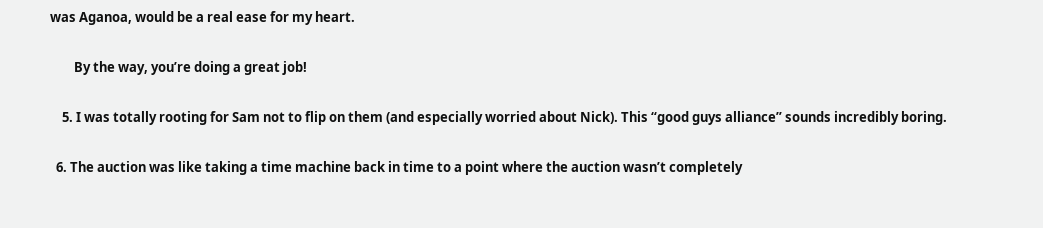was Aganoa, would be a real ease for my heart.

        By the way, you’re doing a great job!

    5. I was totally rooting for Sam not to flip on them (and especially worried about Nick). This “good guys alliance” sounds incredibly boring.

  6. The auction was like taking a time machine back in time to a point where the auction wasn’t completely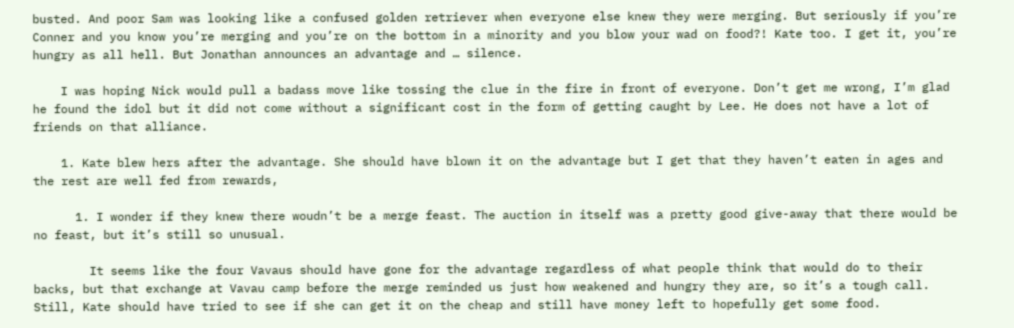busted. And poor Sam was looking like a confused golden retriever when everyone else knew they were merging. But seriously if you’re Conner and you know you’re merging and you’re on the bottom in a minority and you blow your wad on food?! Kate too. I get it, you’re hungry as all hell. But Jonathan announces an advantage and … silence.

    I was hoping Nick would pull a badass move like tossing the clue in the fire in front of everyone. Don’t get me wrong, I’m glad he found the idol but it did not come without a significant cost in the form of getting caught by Lee. He does not have a lot of friends on that alliance.

    1. Kate blew hers after the advantage. She should have blown it on the advantage but I get that they haven’t eaten in ages and the rest are well fed from rewards,

      1. I wonder if they knew there woudn’t be a merge feast. The auction in itself was a pretty good give-away that there would be no feast, but it’s still so unusual.

        It seems like the four Vavaus should have gone for the advantage regardless of what people think that would do to their backs, but that exchange at Vavau camp before the merge reminded us just how weakened and hungry they are, so it’s a tough call. Still, Kate should have tried to see if she can get it on the cheap and still have money left to hopefully get some food.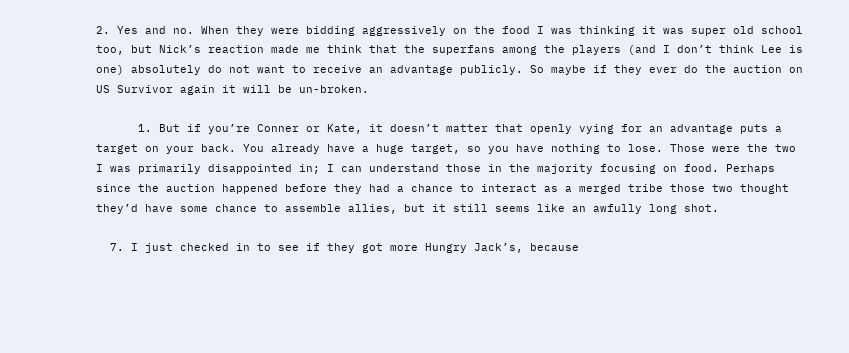2. Yes and no. When they were bidding aggressively on the food I was thinking it was super old school too, but Nick’s reaction made me think that the superfans among the players (and I don’t think Lee is one) absolutely do not want to receive an advantage publicly. So maybe if they ever do the auction on US Survivor again it will be un-broken.

      1. But if you’re Conner or Kate, it doesn’t matter that openly vying for an advantage puts a target on your back. You already have a huge target, so you have nothing to lose. Those were the two I was primarily disappointed in; I can understand those in the majority focusing on food. Perhaps since the auction happened before they had a chance to interact as a merged tribe those two thought they’d have some chance to assemble allies, but it still seems like an awfully long shot.

  7. I just checked in to see if they got more Hungry Jack’s, because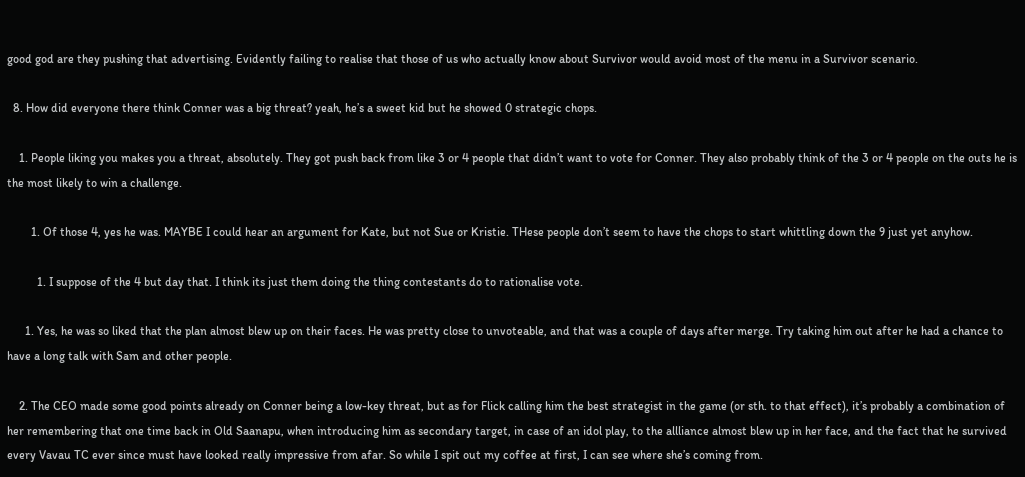good god are they pushing that advertising. Evidently failing to realise that those of us who actually know about Survivor would avoid most of the menu in a Survivor scenario.

  8. How did everyone there think Conner was a big threat? yeah, he’s a sweet kid but he showed 0 strategic chops.

    1. People liking you makes you a threat, absolutely. They got push back from like 3 or 4 people that didn’t want to vote for Conner. They also probably think of the 3 or 4 people on the outs he is the most likely to win a challenge.

        1. Of those 4, yes he was. MAYBE I could hear an argument for Kate, but not Sue or Kristie. THese people don’t seem to have the chops to start whittling down the 9 just yet anyhow.

          1. I suppose of the 4 but day that. I think its just them doing the thing contestants do to rationalise vote.

      1. Yes, he was so liked that the plan almost blew up on their faces. He was pretty close to unvoteable, and that was a couple of days after merge. Try taking him out after he had a chance to have a long talk with Sam and other people.

    2. The CEO made some good points already on Conner being a low-key threat, but as for Flick calling him the best strategist in the game (or sth. to that effect), it’s probably a combination of her remembering that one time back in Old Saanapu, when introducing him as secondary target, in case of an idol play, to the allliance almost blew up in her face, and the fact that he survived every Vavau TC ever since must have looked really impressive from afar. So while I spit out my coffee at first, I can see where she’s coming from.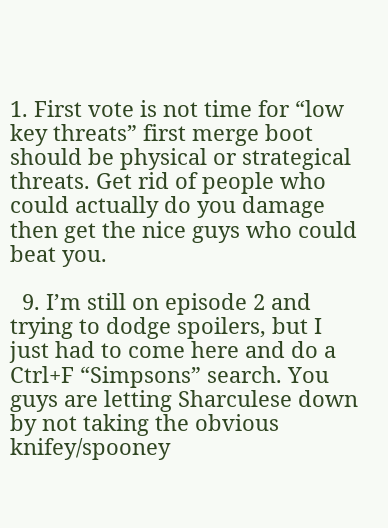1. First vote is not time for “low key threats” first merge boot should be physical or strategical threats. Get rid of people who could actually do you damage then get the nice guys who could beat you.

  9. I’m still on episode 2 and trying to dodge spoilers, but I just had to come here and do a Ctrl+F “Simpsons” search. You guys are letting Sharculese down by not taking the obvious knifey/spooney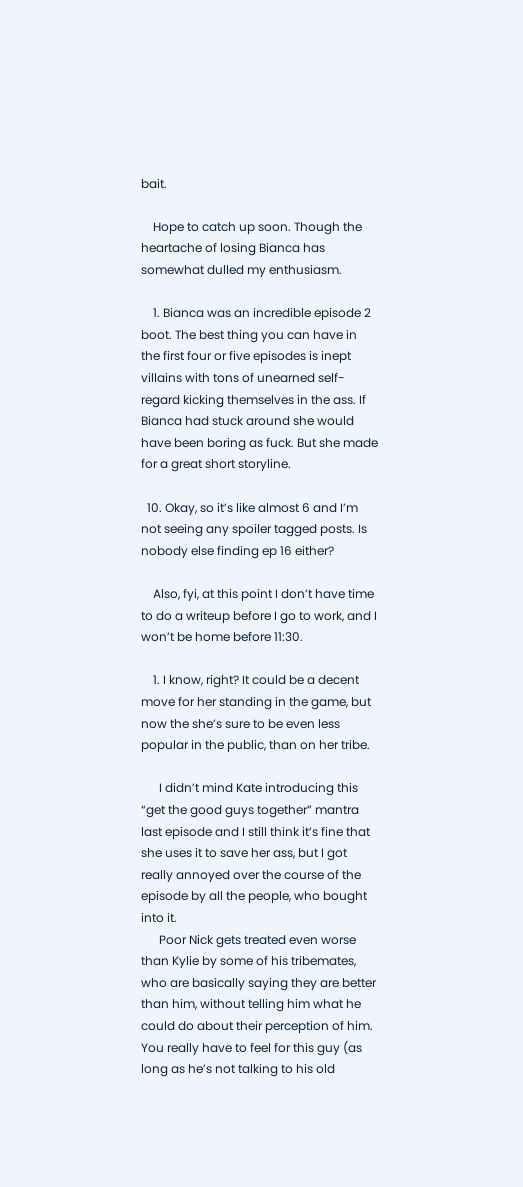bait.

    Hope to catch up soon. Though the heartache of losing Bianca has somewhat dulled my enthusiasm.

    1. Bianca was an incredible episode 2 boot. The best thing you can have in the first four or five episodes is inept villains with tons of unearned self-regard kicking themselves in the ass. If Bianca had stuck around she would have been boring as fuck. But she made for a great short storyline.

  10. Okay, so it’s like almost 6 and I’m not seeing any spoiler tagged posts. Is nobody else finding ep 16 either?

    Also, fyi, at this point I don’t have time to do a writeup before I go to work, and I won’t be home before 11:30.

    1. I know, right? It could be a decent move for her standing in the game, but now the she’s sure to be even less popular in the public, than on her tribe.

      I didn’t mind Kate introducing this “get the good guys together” mantra last episode and I still think it’s fine that she uses it to save her ass, but I got really annoyed over the course of the episode by all the people, who bought into it.
      Poor Nick gets treated even worse than Kylie by some of his tribemates, who are basically saying they are better than him, without telling him what he could do about their perception of him. You really have to feel for this guy (as long as he’s not talking to his old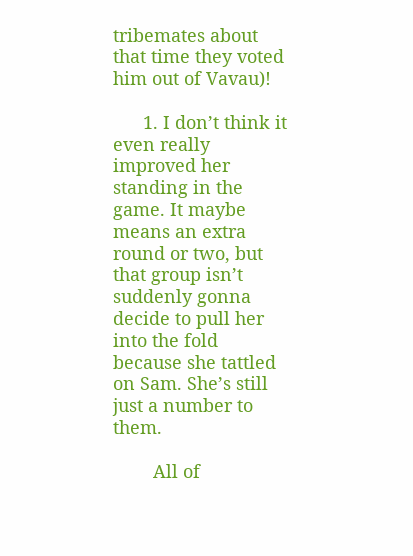tribemates about that time they voted him out of Vavau)!

      1. I don’t think it even really improved her standing in the game. It maybe means an extra round or two, but that group isn’t suddenly gonna decide to pull her into the fold because she tattled on Sam. She’s still just a number to them.

        All of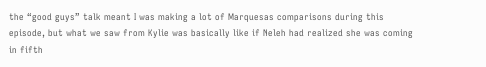the “good guys” talk meant I was making a lot of Marquesas comparisons during this episode, but what we saw from Kylie was basically like if Neleh had realized she was coming in fifth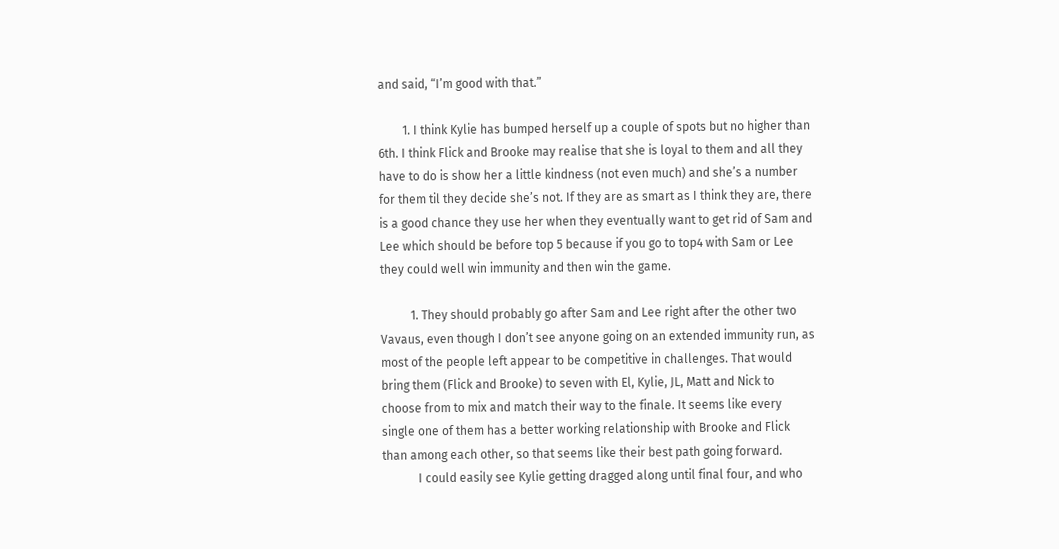and said, “I’m good with that.”

        1. I think Kylie has bumped herself up a couple of spots but no higher than 6th. I think Flick and Brooke may realise that she is loyal to them and all they have to do is show her a little kindness (not even much) and she’s a number for them til they decide she’s not. If they are as smart as I think they are, there is a good chance they use her when they eventually want to get rid of Sam and Lee which should be before top 5 because if you go to top4 with Sam or Lee they could well win immunity and then win the game.

          1. They should probably go after Sam and Lee right after the other two Vavaus, even though I don’t see anyone going on an extended immunity run, as most of the people left appear to be competitive in challenges. That would bring them (Flick and Brooke) to seven with El, Kylie, JL, Matt and Nick to choose from to mix and match their way to the finale. It seems like every single one of them has a better working relationship with Brooke and Flick than among each other, so that seems like their best path going forward.
            I could easily see Kylie getting dragged along until final four, and who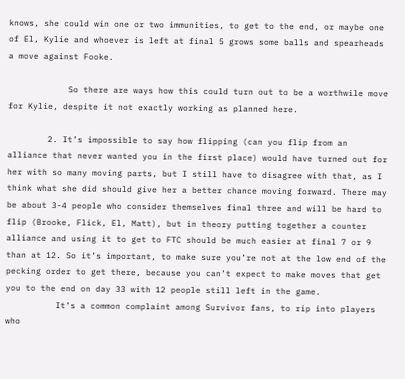knows, she could win one or two immunities, to get to the end, or maybe one of El, Kylie and whoever is left at final 5 grows some balls and spearheads a move against Fooke.

            So there are ways how this could turn out to be a worthwile move for Kylie, despite it not exactly working as planned here.

        2. It’s impossible to say how flipping (can you flip from an alliance that never wanted you in the first place) would have turned out for her with so many moving parts, but I still have to disagree with that, as I think what she did should give her a better chance moving forward. There may be about 3-4 people who consider themselves final three and will be hard to flip (Brooke, Flick, El, Matt), but in theory putting together a counter alliance and using it to get to FTC should be much easier at final 7 or 9 than at 12. So it’s important, to make sure you’re not at the low end of the pecking order to get there, because you can’t expect to make moves that get you to the end on day 33 with 12 people still left in the game.
          It’s a common complaint among Survivor fans, to rip into players who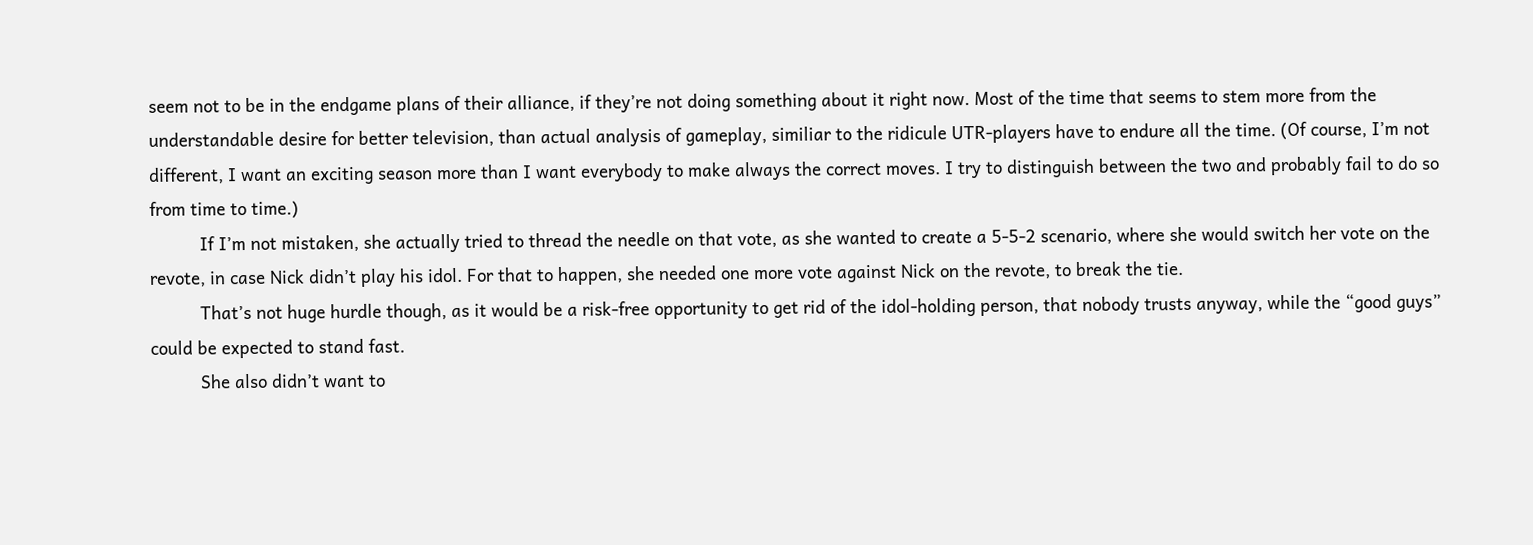seem not to be in the endgame plans of their alliance, if they’re not doing something about it right now. Most of the time that seems to stem more from the understandable desire for better television, than actual analysis of gameplay, similiar to the ridicule UTR-players have to endure all the time. (Of course, I’m not different, I want an exciting season more than I want everybody to make always the correct moves. I try to distinguish between the two and probably fail to do so from time to time.)
          If I’m not mistaken, she actually tried to thread the needle on that vote, as she wanted to create a 5-5-2 scenario, where she would switch her vote on the revote, in case Nick didn’t play his idol. For that to happen, she needed one more vote against Nick on the revote, to break the tie.
          That’s not huge hurdle though, as it would be a risk-free opportunity to get rid of the idol-holding person, that nobody trusts anyway, while the “good guys” could be expected to stand fast.
          She also didn’t want to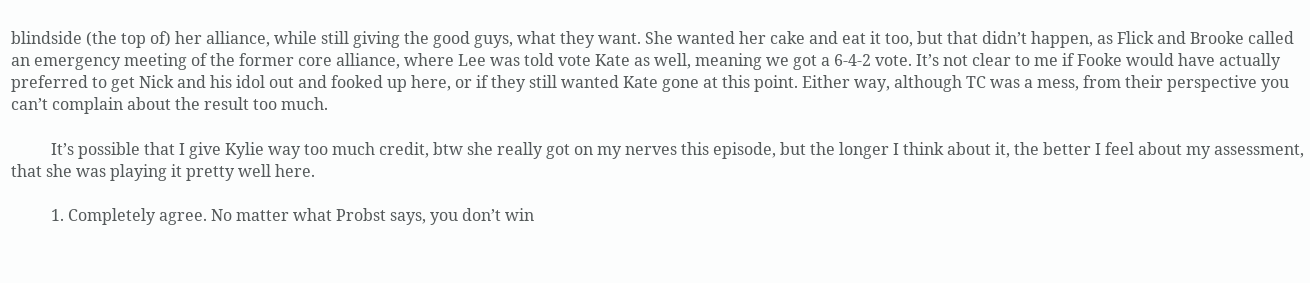blindside (the top of) her alliance, while still giving the good guys, what they want. She wanted her cake and eat it too, but that didn’t happen, as Flick and Brooke called an emergency meeting of the former core alliance, where Lee was told vote Kate as well, meaning we got a 6-4-2 vote. It’s not clear to me if Fooke would have actually preferred to get Nick and his idol out and fooked up here, or if they still wanted Kate gone at this point. Either way, although TC was a mess, from their perspective you can’t complain about the result too much.

          It’s possible that I give Kylie way too much credit, btw she really got on my nerves this episode, but the longer I think about it, the better I feel about my assessment, that she was playing it pretty well here.

          1. Completely agree. No matter what Probst says, you don’t win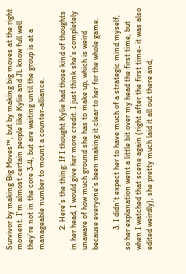Survivor by making Big Moves™, but by making big moves at the right moment. I’m almost certain people like Kylie and JL know full well they’re not in the core 3-4, but are waiting until the group is at a manageable number to mount a counter-alliance.

          2. Here’s the thing: If I thought Kylie had those kind of thoughts in her head, I would give her more credit. I just think she’s completely unaware of how much ground she has to make up, which is weird because everyone’s been making it clear to her for the whole game.

          3. I didn’t expect her to have much of a strategic mind myself, so her explanation went a little bit over my head the first time, but when I watched that scene again (right after the first time- it was also edited weirdly), she pretty much laid it all out there and,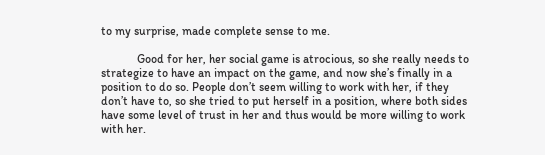to my surprise, made complete sense to me.

            Good for her, her social game is atrocious, so she really needs to strategize to have an impact on the game, and now she’s finally in a position to do so. People don’t seem willing to work with her, if they don’t have to, so she tried to put herself in a position, where both sides have some level of trust in her and thus would be more willing to work with her.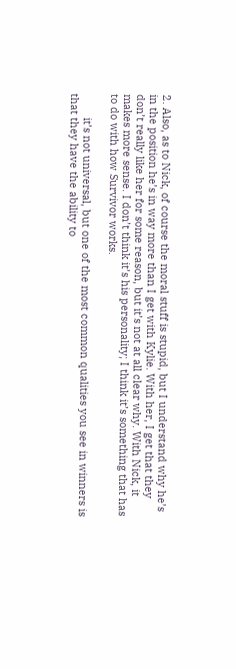2. Also, as to Nick, of course the moral stuff is stupid, but I understand why he’s in the position he’s in way more than I get with Kylie. With her, I get that they don’t really like her for some reason, but it’s not at all clear why. With Nick, it makes more sense. I don’t think it’s his personality; I think it’s something that has to do with how Survivor works.

        it’s not universal, but one of the most common qualities you see in winners is that they have the ability to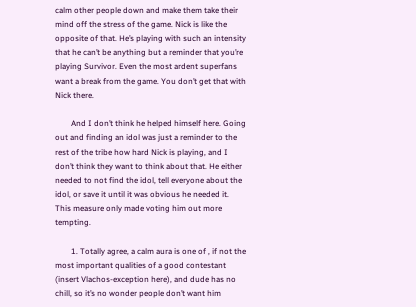calm other people down and make them take their mind off the stress of the game. Nick is like the opposite of that. He’s playing with such an intensity that he can’t be anything but a reminder that you’re playing Survivor. Even the most ardent superfans want a break from the game. You don’t get that with Nick there.

        And I don’t think he helped himself here. Going out and finding an idol was just a reminder to the rest of the tribe how hard Nick is playing, and I don’t think they want to think about that. He either needed to not find the idol, tell everyone about the idol, or save it until it was obvious he needed it. This measure only made voting him out more tempting.

        1. Totally agree, a calm aura is one of , if not the most important qualities of a good contestant (insert Vlachos-exception here), and dude has no chill, so it’s no wonder people don’t want him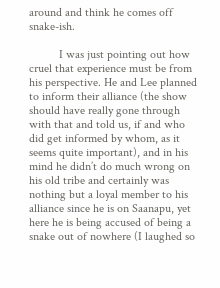around and think he comes off snake-ish.

          I was just pointing out how cruel that experience must be from his perspective. He and Lee planned to inform their alliance (the show should have really gone through with that and told us, if and who did get informed by whom, as it seems quite important), and in his mind he didn’t do much wrong on his old tribe and certainly was nothing but a loyal member to his alliance since he is on Saanapu, yet here he is being accused of being a snake out of nowhere (I laughed so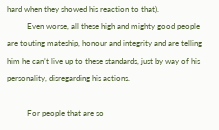hard when they showed his reaction to that).
          Even worse, all these high and mighty good people are touting mateship, honour and integrity and are telling him he can’t live up to these standards, just by way of his personality, disregarding his actions.

          For people that are so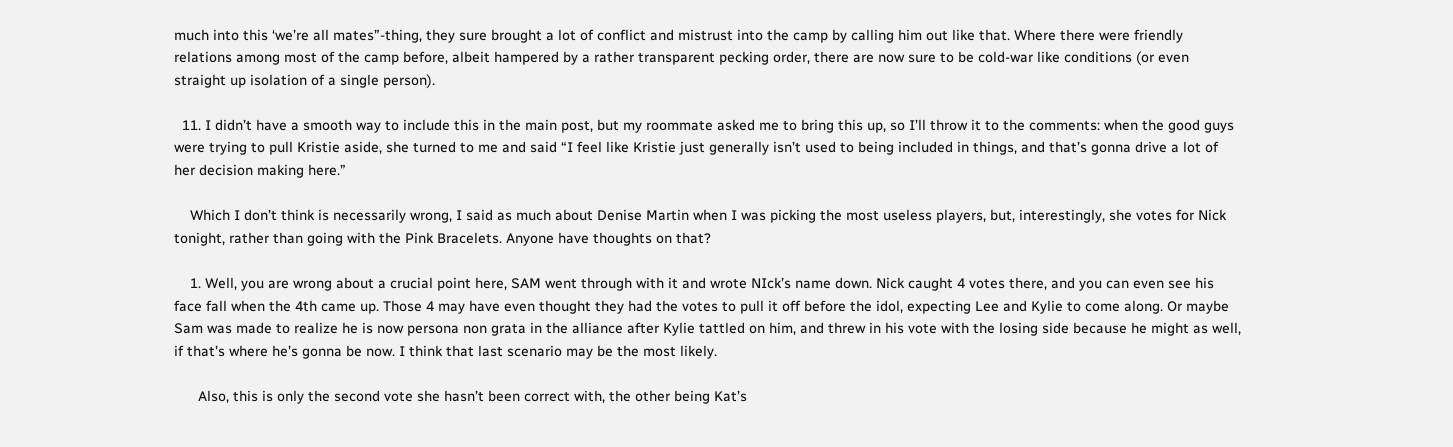much into this ‘we’re all mates”-thing, they sure brought a lot of conflict and mistrust into the camp by calling him out like that. Where there were friendly relations among most of the camp before, albeit hampered by a rather transparent pecking order, there are now sure to be cold-war like conditions (or even straight up isolation of a single person).

  11. I didn’t have a smooth way to include this in the main post, but my roommate asked me to bring this up, so I’ll throw it to the comments: when the good guys were trying to pull Kristie aside, she turned to me and said “I feel like Kristie just generally isn’t used to being included in things, and that’s gonna drive a lot of her decision making here.”

    Which I don’t think is necessarily wrong, I said as much about Denise Martin when I was picking the most useless players, but, interestingly, she votes for Nick tonight, rather than going with the Pink Bracelets. Anyone have thoughts on that?

    1. Well, you are wrong about a crucial point here, SAM went through with it and wrote NIck’s name down. Nick caught 4 votes there, and you can even see his face fall when the 4th came up. Those 4 may have even thought they had the votes to pull it off before the idol, expecting Lee and Kylie to come along. Or maybe Sam was made to realize he is now persona non grata in the alliance after Kylie tattled on him, and threw in his vote with the losing side because he might as well, if that’s where he’s gonna be now. I think that last scenario may be the most likely.

      Also, this is only the second vote she hasn’t been correct with, the other being Kat’s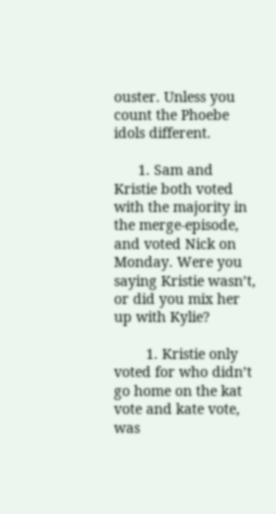ouster. Unless you count the Phoebe idols different.

      1. Sam and Kristie both voted with the majority in the merge-episode, and voted Nick on Monday. Were you saying Kristie wasn’t, or did you mix her up with Kylie?

        1. Kristie only voted for who didn’t go home on the kat vote and kate vote, was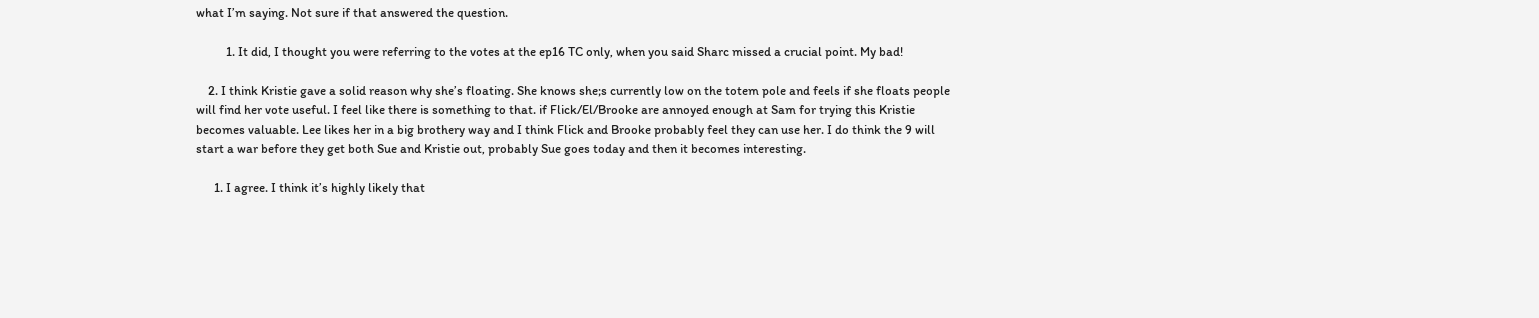what I’m saying. Not sure if that answered the question.

          1. It did, I thought you were referring to the votes at the ep16 TC only, when you said Sharc missed a crucial point. My bad!

    2. I think Kristie gave a solid reason why she’s floating. She knows she;s currently low on the totem pole and feels if she floats people will find her vote useful. I feel like there is something to that. if Flick/El/Brooke are annoyed enough at Sam for trying this Kristie becomes valuable. Lee likes her in a big brothery way and I think Flick and Brooke probably feel they can use her. I do think the 9 will start a war before they get both Sue and Kristie out, probably Sue goes today and then it becomes interesting.

      1. I agree. I think it’s highly likely that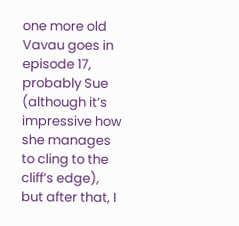one more old Vavau goes in episode 17, probably Sue (although it’s impressive how she manages to cling to the cliff’s edge), but after that, I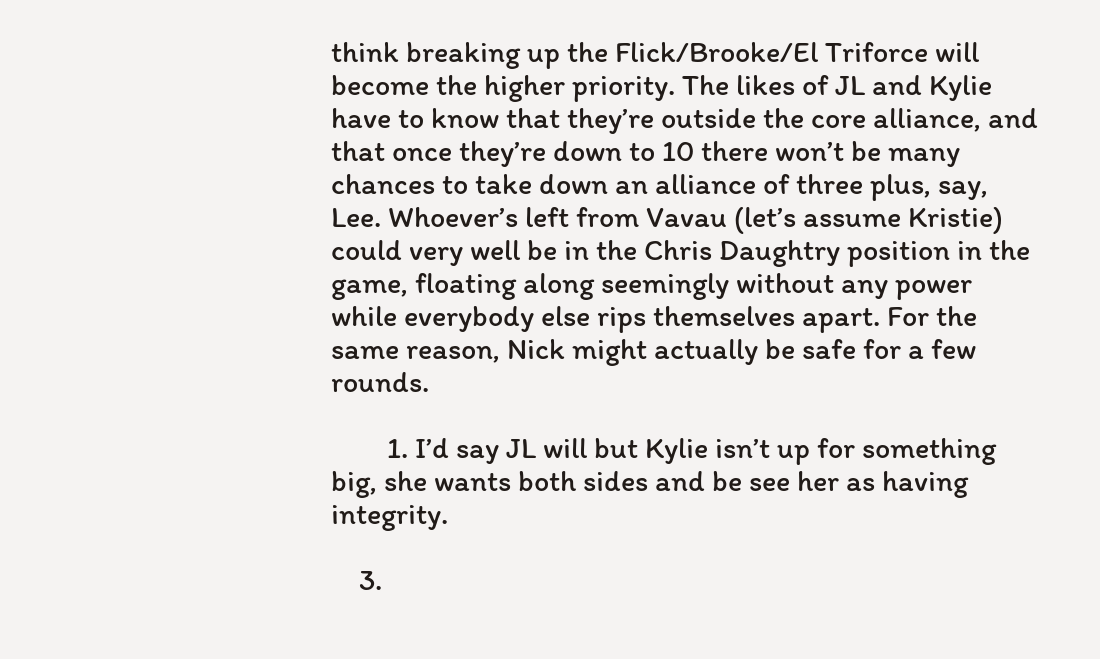think breaking up the Flick/Brooke/El Triforce will become the higher priority. The likes of JL and Kylie have to know that they’re outside the core alliance, and that once they’re down to 10 there won’t be many chances to take down an alliance of three plus, say, Lee. Whoever’s left from Vavau (let’s assume Kristie) could very well be in the Chris Daughtry position in the game, floating along seemingly without any power while everybody else rips themselves apart. For the same reason, Nick might actually be safe for a few rounds.

        1. I’d say JL will but Kylie isn’t up for something big, she wants both sides and be see her as having integrity.

    3.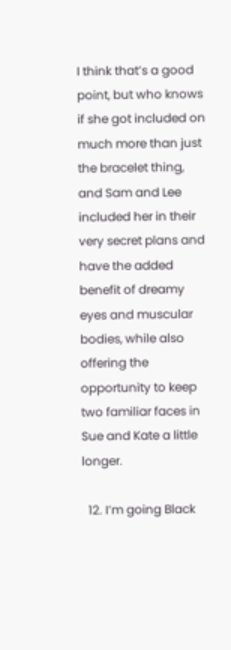I think that’s a good point, but who knows if she got included on much more than just the bracelet thing, and Sam and Lee included her in their very secret plans and have the added benefit of dreamy eyes and muscular bodies, while also offering the opportunity to keep two familiar faces in Sue and Kate a little longer.

  12. I’m going Black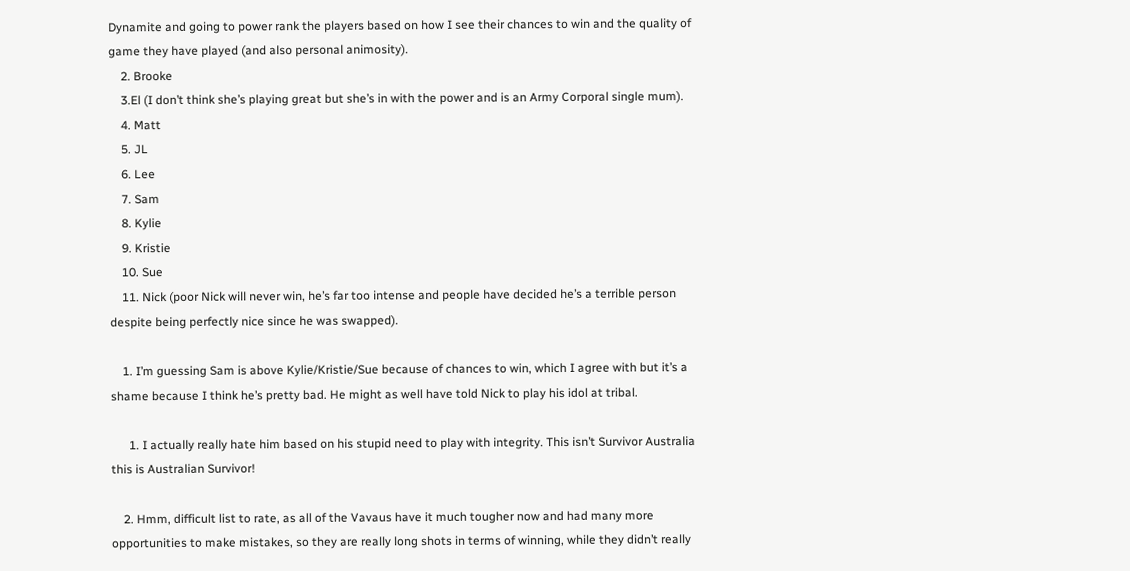Dynamite and going to power rank the players based on how I see their chances to win and the quality of game they have played (and also personal animosity).
    2. Brooke
    3.El (I don’t think she’s playing great but she’s in with the power and is an Army Corporal single mum).
    4. Matt
    5. JL
    6. Lee
    7. Sam
    8. Kylie
    9. Kristie
    10. Sue
    11. Nick (poor Nick will never win, he’s far too intense and people have decided he’s a terrible person despite being perfectly nice since he was swapped).

    1. I’m guessing Sam is above Kylie/Kristie/Sue because of chances to win, which I agree with but it’s a shame because I think he’s pretty bad. He might as well have told Nick to play his idol at tribal.

      1. I actually really hate him based on his stupid need to play with integrity. This isn’t Survivor Australia this is Australian Survivor!

    2. Hmm, difficult list to rate, as all of the Vavaus have it much tougher now and had many more opportunities to make mistakes, so they are really long shots in terms of winning, while they didn’t really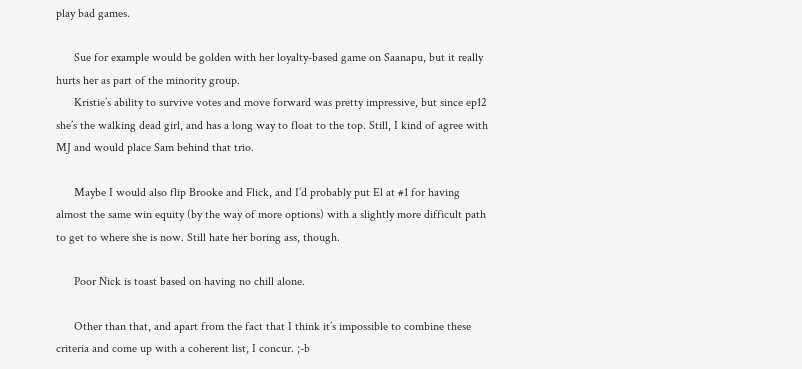play bad games.

      Sue for example would be golden with her loyalty-based game on Saanapu, but it really hurts her as part of the minority group.
      Kristie’s ability to survive votes and move forward was pretty impressive, but since ep12 she’s the walking dead girl, and has a long way to float to the top. Still, I kind of agree with MJ and would place Sam behind that trio.

      Maybe I would also flip Brooke and Flick, and I’d probably put El at #1 for having almost the same win equity (by the way of more options) with a slightly more difficult path to get to where she is now. Still hate her boring ass, though.

      Poor Nick is toast based on having no chill alone.

      Other than that, and apart from the fact that I think it’s impossible to combine these criteria and come up with a coherent list, I concur. ;-b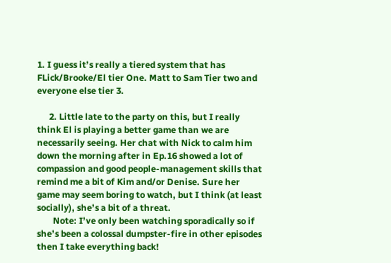1. I guess it’s really a tiered system that has FLick/Brooke/El tier One. Matt to Sam Tier two and everyone else tier 3.

      2. Little late to the party on this, but I really think El is playing a better game than we are necessarily seeing. Her chat with Nick to calm him down the morning after in Ep.16 showed a lot of compassion and good people-management skills that remind me a bit of Kim and/or Denise. Sure her game may seem boring to watch, but I think (at least socially), she’s a bit of a threat.
        Note: I’ve only been watching sporadically so if she’s been a colossal dumpster-fire in other episodes then I take everything back!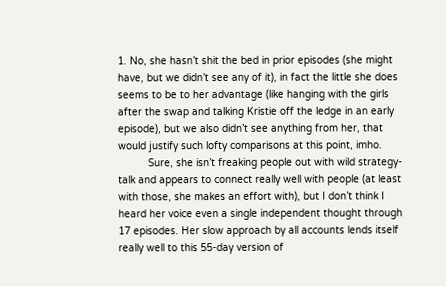1. No, she hasn’t shit the bed in prior episodes (she might have, but we didn’t see any of it), in fact the little she does seems to be to her advantage (like hanging with the girls after the swap and talking Kristie off the ledge in an early episode), but we also didn’t see anything from her, that would justify such lofty comparisons at this point, imho.
          Sure, she isn’t freaking people out with wild strategy-talk and appears to connect really well with people (at least with those, she makes an effort with), but I don’t think I heard her voice even a single independent thought through 17 episodes. Her slow approach by all accounts lends itself really well to this 55-day version of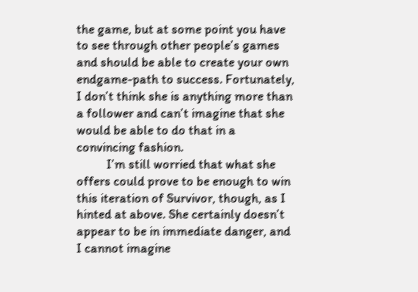the game, but at some point you have to see through other people’s games and should be able to create your own endgame-path to success. Fortunately, I don’t think she is anything more than a follower and can’t imagine that she would be able to do that in a convincing fashion.
          I’m still worried that what she offers could prove to be enough to win this iteration of Survivor, though, as I hinted at above. She certainly doesn’t appear to be in immediate danger, and I cannot imagine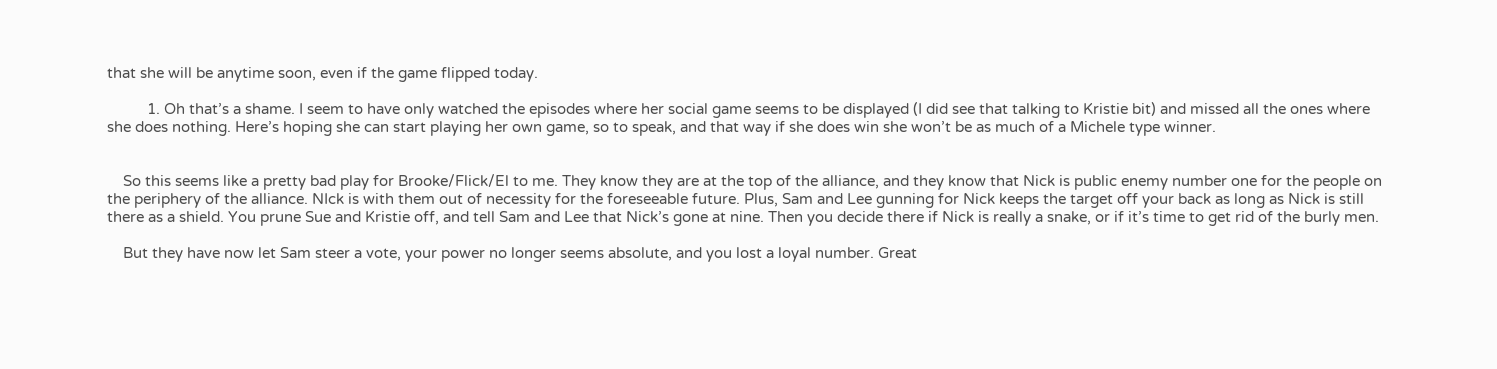that she will be anytime soon, even if the game flipped today.

          1. Oh that’s a shame. I seem to have only watched the episodes where her social game seems to be displayed (I did see that talking to Kristie bit) and missed all the ones where she does nothing. Here’s hoping she can start playing her own game, so to speak, and that way if she does win she won’t be as much of a Michele type winner.


    So this seems like a pretty bad play for Brooke/Flick/El to me. They know they are at the top of the alliance, and they know that Nick is public enemy number one for the people on the periphery of the alliance. NIck is with them out of necessity for the foreseeable future. Plus, Sam and Lee gunning for Nick keeps the target off your back as long as Nick is still there as a shield. You prune Sue and Kristie off, and tell Sam and Lee that Nick’s gone at nine. Then you decide there if Nick is really a snake, or if it’s time to get rid of the burly men.

    But they have now let Sam steer a vote, your power no longer seems absolute, and you lost a loyal number. Great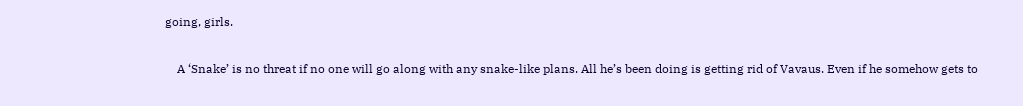going, girls.

    A ‘Snake’ is no threat if no one will go along with any snake-like plans. All he’s been doing is getting rid of Vavaus. Even if he somehow gets to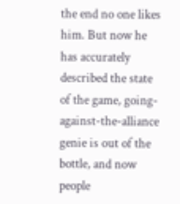the end no one likes him. But now he has accurately described the state of the game, going-against-the-alliance genie is out of the bottle, and now people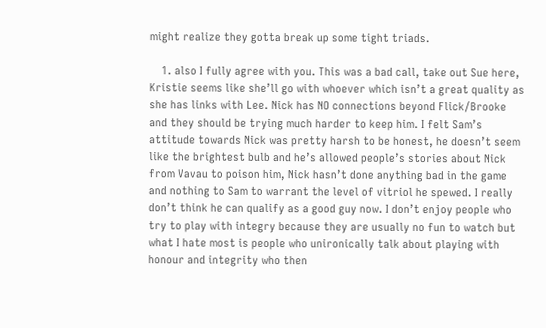might realize they gotta break up some tight triads.

    1. also I fully agree with you. This was a bad call, take out Sue here, Kristie seems like she’ll go with whoever which isn’t a great quality as she has links with Lee. Nick has NO connections beyond Flick/Brooke and they should be trying much harder to keep him. I felt Sam’s attitude towards Nick was pretty harsh to be honest, he doesn’t seem like the brightest bulb and he’s allowed people’s stories about Nick from Vavau to poison him, Nick hasn’t done anything bad in the game and nothing to Sam to warrant the level of vitriol he spewed. I really don’t think he can qualify as a good guy now. I don’t enjoy people who try to play with integry because they are usually no fun to watch but what I hate most is people who unironically talk about playing with honour and integrity who then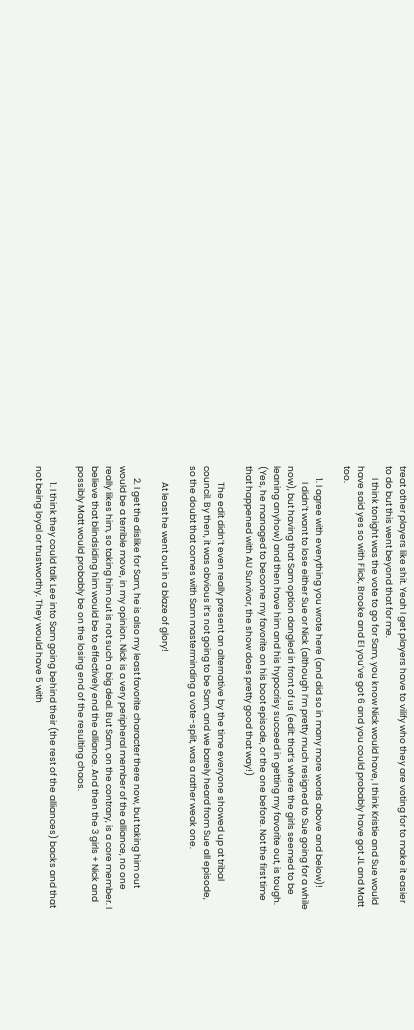treat other players like shit. Yeah I get players have to vilify who they are voting for to make it easier to do but this went beyond that for me.
      I think tonight was the vote to go for Sam, you know Nick would have, I think Kristie and Sue would have said yes so with Flick, Brooke and El you’ve got 6 and you could probably have got JL and Matt too.

      1. I agree with everything you wrote here (and did so in many more words above and below)!
        I didn’t want to lose either Sue or Nick (although I’m pretty much resigned to Sue going for a while now), but having that Sam option dangled in front of us (edit: that’s where the girls seemed to be leaning anyhow) and then have him and his hypocrisy succeed in getting my favorite out, is tough. (Yes, he managed to become my favorite on his boot episode, or the one before. Not the first time that happened with AU Survivor, the show does pretty good that way!)

        The edit didn’t even really present an alternative by the time everyone showed up at tribal council. By then, it was obvious it’s not going to be Sam, and we barely heard from Sue all episode, so the doubt that comes with Sam masterminding a vote-split, was a rather weak one.

        At least he went out in a blaze of glory!

      2. I get the dislike for Sam, he is also my least favorite character there now, but taking him out would be a terrible move, in my opinion. Nick is a very peripheral member of the alliance, no one really likes him, so taking him out is not such a big deal. But Sam, on the contrary, is a core member. I believe that blindsiding him would be to effectively end the alliance. And then the 3 girls + Nick and possibly Matt would probably be on the losing end of the resulting chaos.

        1. I think they could talk Lee into Sam going behind their (the rest of the alliances) backs and that not being loyal or trustworthy. They would have 5 with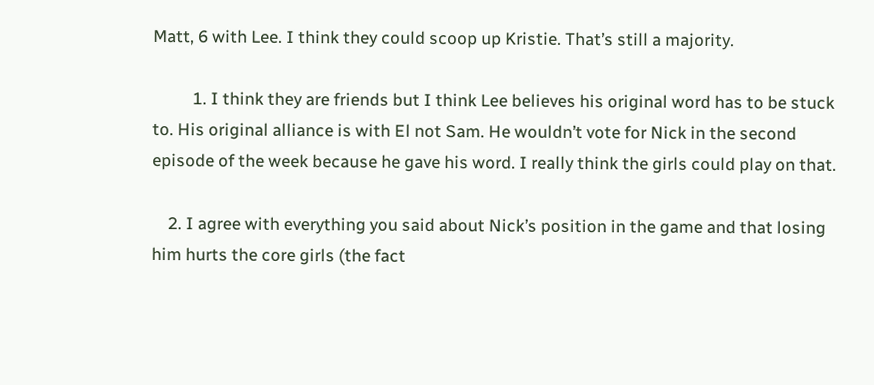Matt, 6 with Lee. I think they could scoop up Kristie. That’s still a majority.

          1. I think they are friends but I think Lee believes his original word has to be stuck to. His original alliance is with El not Sam. He wouldn’t vote for Nick in the second episode of the week because he gave his word. I really think the girls could play on that.

    2. I agree with everything you said about Nick’s position in the game and that losing him hurts the core girls (the fact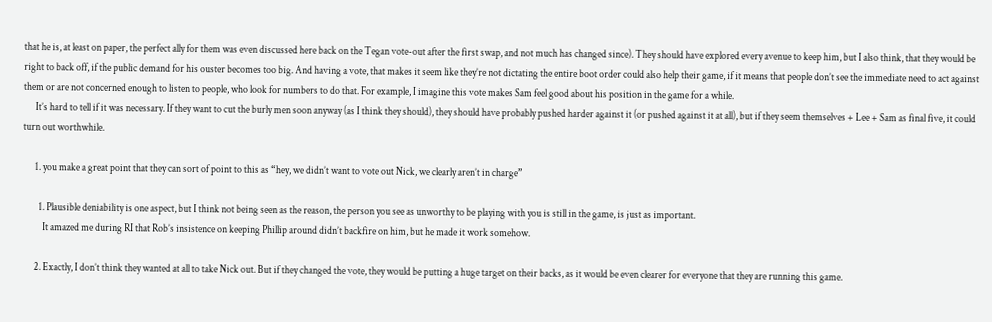that he is, at least on paper, the perfect ally for them was even discussed here back on the Tegan vote-out after the first swap, and not much has changed since). They should have explored every avenue to keep him, but I also think, that they would be right to back off, if the public demand for his ouster becomes too big. And having a vote, that makes it seem like they’re not dictating the entire boot order could also help their game, if it means that people don’t see the immediate need to act against them or are not concerned enough to listen to people, who look for numbers to do that. For example, I imagine this vote makes Sam feel good about his position in the game for a while.
      It’s hard to tell if it was necessary. If they want to cut the burly men soon anyway (as I think they should), they should have probably pushed harder against it (or pushed against it at all), but if they seem themselves + Lee + Sam as final five, it could turn out worthwhile.

      1. you make a great point that they can sort of point to this as “hey, we didn’t want to vote out Nick, we clearly aren’t in charge”

        1. Plausible deniability is one aspect, but I think not being seen as the reason, the person you see as unworthy to be playing with you is still in the game, is just as important.
          It amazed me during RI that Rob’s insistence on keeping Phillip around didn’t backfire on him, but he made it work somehow.

      2. Exactly, I don’t think they wanted at all to take Nick out. But if they changed the vote, they would be putting a huge target on their backs, as it would be even clearer for everyone that they are running this game.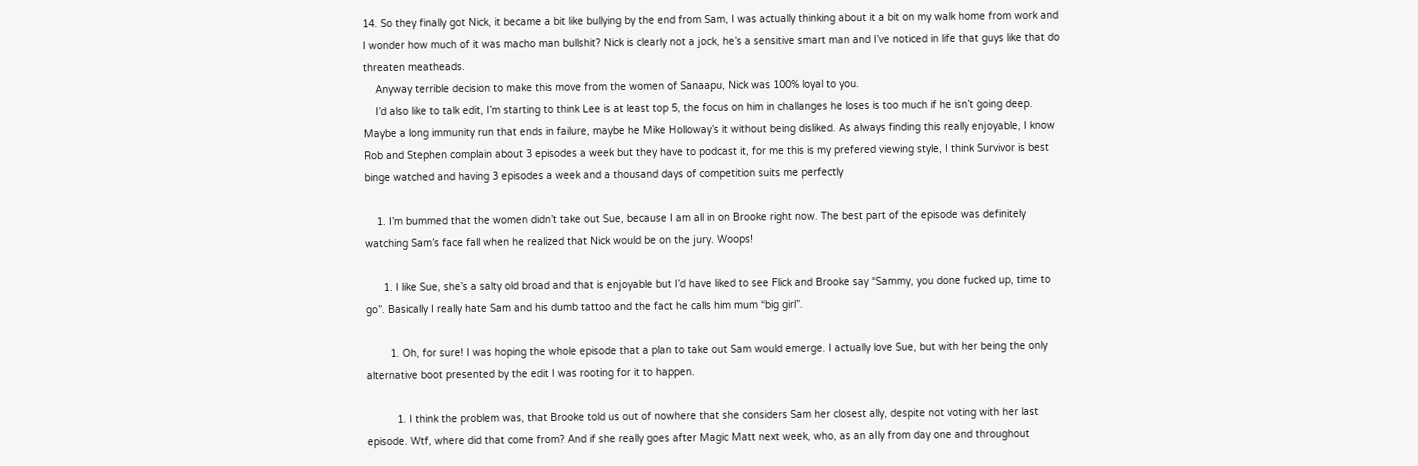14. So they finally got Nick, it became a bit like bullying by the end from Sam, I was actually thinking about it a bit on my walk home from work and I wonder how much of it was macho man bullshit? Nick is clearly not a jock, he’s a sensitive smart man and I’ve noticed in life that guys like that do threaten meatheads.
    Anyway terrible decision to make this move from the women of Sanaapu, Nick was 100% loyal to you.
    I’d also like to talk edit, I’m starting to think Lee is at least top 5, the focus on him in challanges he loses is too much if he isn’t going deep. Maybe a long immunity run that ends in failure, maybe he Mike Holloway’s it without being disliked. As always finding this really enjoyable, I know Rob and Stephen complain about 3 episodes a week but they have to podcast it, for me this is my prefered viewing style, I think Survivor is best binge watched and having 3 episodes a week and a thousand days of competition suits me perfectly

    1. I’m bummed that the women didn’t take out Sue, because I am all in on Brooke right now. The best part of the episode was definitely watching Sam’s face fall when he realized that Nick would be on the jury. Woops!

      1. I like Sue, she’s a salty old broad and that is enjoyable but I’d have liked to see Flick and Brooke say “Sammy, you done fucked up, time to go”. Basically I really hate Sam and his dumb tattoo and the fact he calls him mum “big girl”.

        1. Oh, for sure! I was hoping the whole episode that a plan to take out Sam would emerge. I actually love Sue, but with her being the only alternative boot presented by the edit I was rooting for it to happen.

          1. I think the problem was, that Brooke told us out of nowhere that she considers Sam her closest ally, despite not voting with her last episode. Wtf, where did that come from? And if she really goes after Magic Matt next week, who, as an aIly from day one and throughout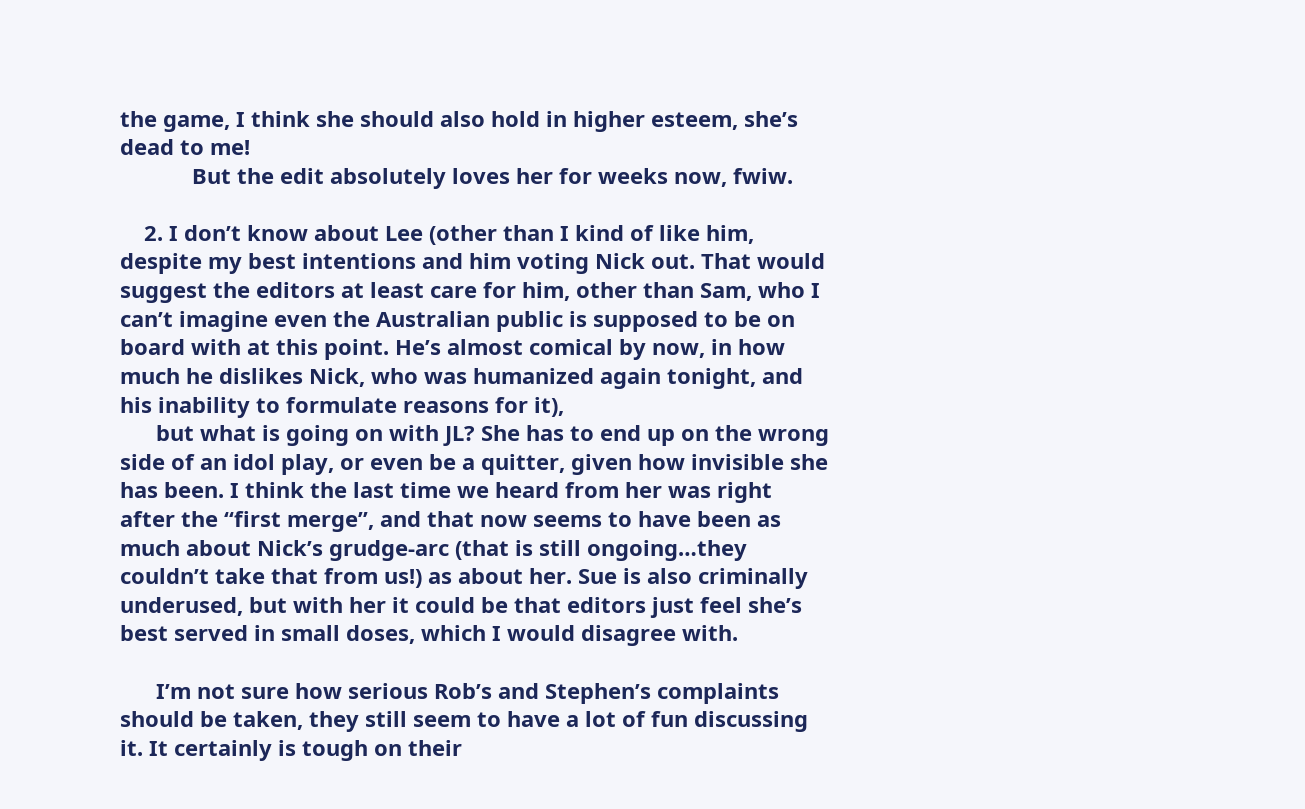the game, I think she should also hold in higher esteem, she’s dead to me!
            But the edit absolutely loves her for weeks now, fwiw.

    2. I don’t know about Lee (other than I kind of like him, despite my best intentions and him voting Nick out. That would suggest the editors at least care for him, other than Sam, who I can’t imagine even the Australian public is supposed to be on board with at this point. He’s almost comical by now, in how much he dislikes Nick, who was humanized again tonight, and his inability to formulate reasons for it),
      but what is going on with JL? She has to end up on the wrong side of an idol play, or even be a quitter, given how invisible she has been. I think the last time we heard from her was right after the “first merge”, and that now seems to have been as much about Nick’s grudge-arc (that is still ongoing…they couldn’t take that from us!) as about her. Sue is also criminally underused, but with her it could be that editors just feel she’s best served in small doses, which I would disagree with.

      I’m not sure how serious Rob’s and Stephen’s complaints should be taken, they still seem to have a lot of fun discussing it. It certainly is tough on their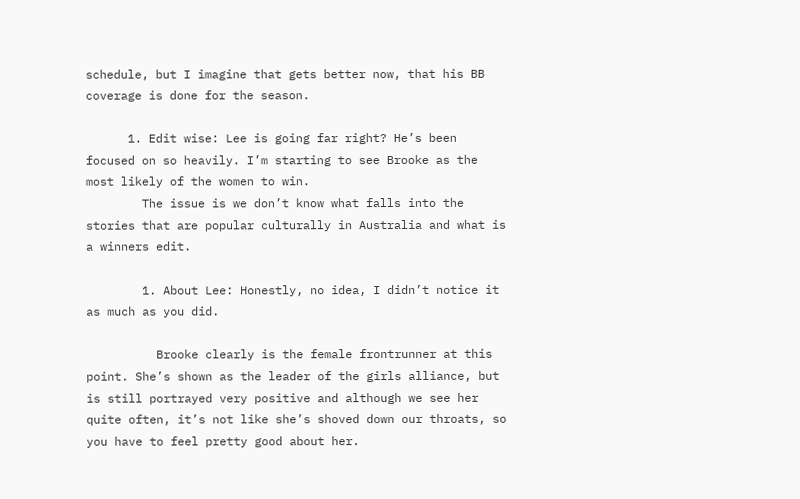schedule, but I imagine that gets better now, that his BB coverage is done for the season.

      1. Edit wise: Lee is going far right? He’s been focused on so heavily. I’m starting to see Brooke as the most likely of the women to win.
        The issue is we don’t know what falls into the stories that are popular culturally in Australia and what is a winners edit.

        1. About Lee: Honestly, no idea, I didn’t notice it as much as you did.

          Brooke clearly is the female frontrunner at this point. She’s shown as the leader of the girls alliance, but is still portrayed very positive and although we see her quite often, it’s not like she’s shoved down our throats, so you have to feel pretty good about her.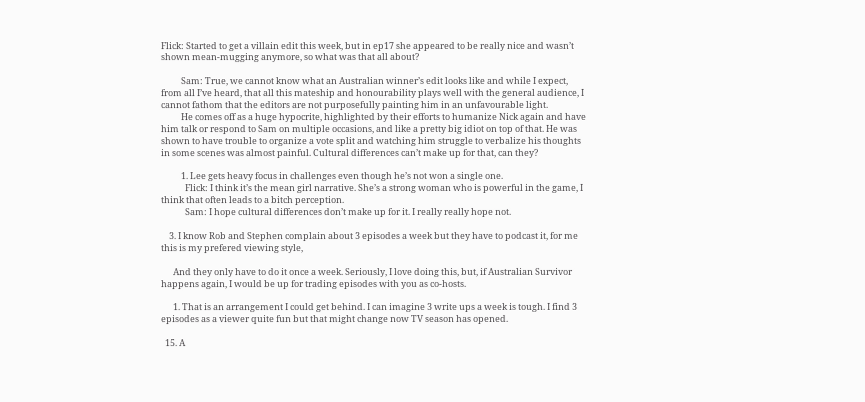Flick: Started to get a villain edit this week, but in ep17 she appeared to be really nice and wasn’t shown mean-mugging anymore, so what was that all about?

          Sam: True, we cannot know what an Australian winner’s edit looks like and while I expect, from all I’ve heard, that all this mateship and honourability plays well with the general audience, I cannot fathom that the editors are not purposefully painting him in an unfavourable light.
          He comes off as a huge hypocrite, highlighted by their efforts to humanize Nick again and have him talk or respond to Sam on multiple occasions, and like a pretty big idiot on top of that. He was shown to have trouble to organize a vote split and watching him struggle to verbalize his thoughts in some scenes was almost painful. Cultural differences can’t make up for that, can they?

          1. Lee gets heavy focus in challenges even though he’s not won a single one.
            Flick: I think it’s the mean girl narrative. She’s a strong woman who is powerful in the game, I think that often leads to a bitch perception.
            Sam: I hope cultural differences don’t make up for it. I really really hope not.

    3. I know Rob and Stephen complain about 3 episodes a week but they have to podcast it, for me this is my prefered viewing style,

      And they only have to do it once a week. Seriously, I love doing this, but, if Australian Survivor happens again, I would be up for trading episodes with you as co-hosts.

      1. That is an arrangement I could get behind. I can imagine 3 write ups a week is tough. I find 3 episodes as a viewer quite fun but that might change now TV season has opened.

  15. A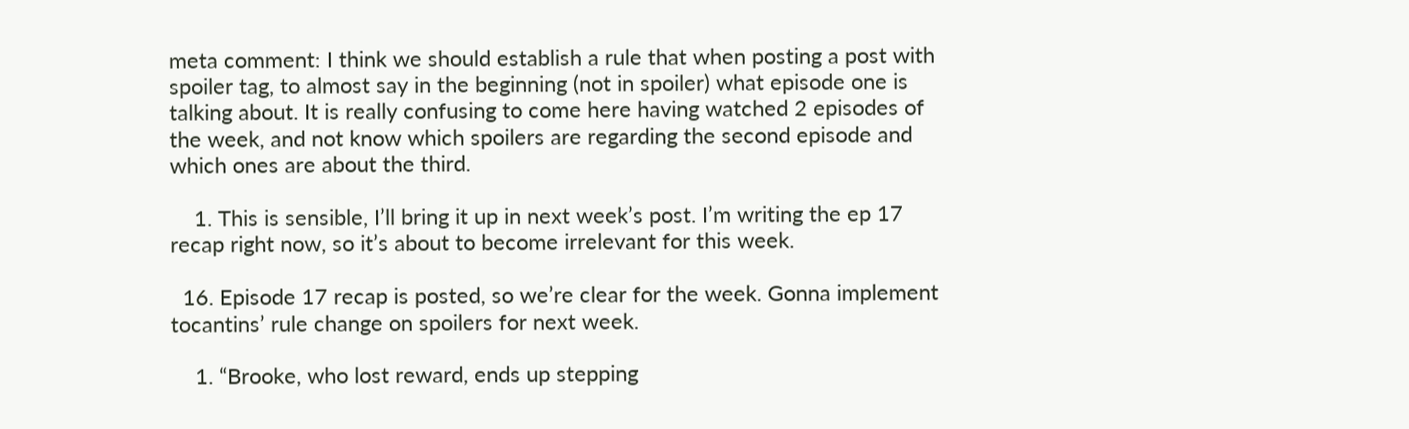meta comment: I think we should establish a rule that when posting a post with spoiler tag, to almost say in the beginning (not in spoiler) what episode one is talking about. It is really confusing to come here having watched 2 episodes of the week, and not know which spoilers are regarding the second episode and which ones are about the third.

    1. This is sensible, I’ll bring it up in next week’s post. I’m writing the ep 17 recap right now, so it’s about to become irrelevant for this week.

  16. Episode 17 recap is posted, so we’re clear for the week. Gonna implement tocantins’ rule change on spoilers for next week.

    1. “Brooke, who lost reward, ends up stepping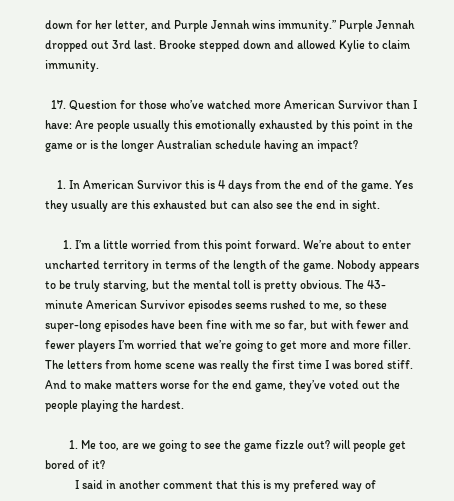down for her letter, and Purple Jennah wins immunity.” Purple Jennah dropped out 3rd last. Brooke stepped down and allowed Kylie to claim immunity.

  17. Question for those who’ve watched more American Survivor than I have: Are people usually this emotionally exhausted by this point in the game or is the longer Australian schedule having an impact?

    1. In American Survivor this is 4 days from the end of the game. Yes they usually are this exhausted but can also see the end in sight.

      1. I’m a little worried from this point forward. We’re about to enter uncharted territory in terms of the length of the game. Nobody appears to be truly starving, but the mental toll is pretty obvious. The 43-minute American Survivor episodes seems rushed to me, so these super-long episodes have been fine with me so far, but with fewer and fewer players I’m worried that we’re going to get more and more filler. The letters from home scene was really the first time I was bored stiff. And to make matters worse for the end game, they’ve voted out the people playing the hardest.

        1. Me too, are we going to see the game fizzle out? will people get bored of it?
          I said in another comment that this is my prefered way of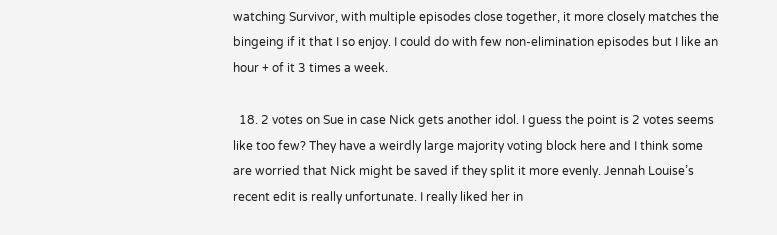watching Survivor, with multiple episodes close together, it more closely matches the bingeing if it that I so enjoy. I could do with few non-elimination episodes but I like an hour + of it 3 times a week.

  18. 2 votes on Sue in case Nick gets another idol. I guess the point is 2 votes seems like too few? They have a weirdly large majority voting block here and I think some are worried that Nick might be saved if they split it more evenly. Jennah Louise’s recent edit is really unfortunate. I really liked her in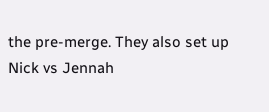the pre-merge. They also set up Nick vs Jennah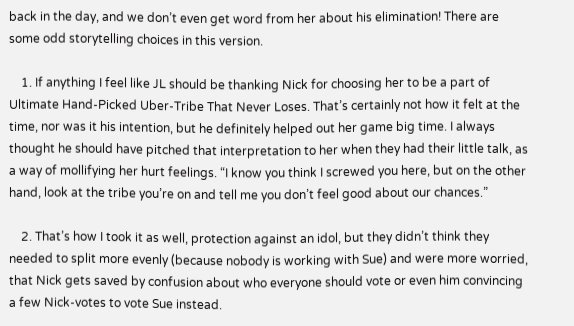back in the day, and we don’t even get word from her about his elimination! There are some odd storytelling choices in this version.

    1. If anything I feel like JL should be thanking Nick for choosing her to be a part of Ultimate Hand-Picked Uber-Tribe That Never Loses. That’s certainly not how it felt at the time, nor was it his intention, but he definitely helped out her game big time. I always thought he should have pitched that interpretation to her when they had their little talk, as a way of mollifying her hurt feelings. “I know you think I screwed you here, but on the other hand, look at the tribe you’re on and tell me you don’t feel good about our chances.”

    2. That’s how I took it as well, protection against an idol, but they didn’t think they needed to split more evenly (because nobody is working with Sue) and were more worried, that Nick gets saved by confusion about who everyone should vote or even him convincing a few Nick-votes to vote Sue instead.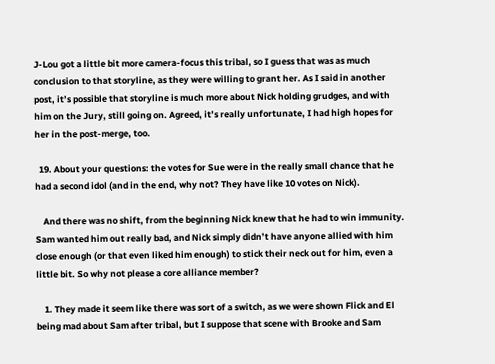J-Lou got a little bit more camera-focus this tribal, so I guess that was as much conclusion to that storyline, as they were willing to grant her. As I said in another post, it’s possible that storyline is much more about Nick holding grudges, and with him on the Jury, still going on. Agreed, it’s really unfortunate, I had high hopes for her in the post-merge, too.

  19. About your questions: the votes for Sue were in the really small chance that he had a second idol (and in the end, why not? They have like 10 votes on Nick).

    And there was no shift, from the beginning Nick knew that he had to win immunity. Sam wanted him out really bad, and Nick simply didn’t have anyone allied with him close enough (or that even liked him enough) to stick their neck out for him, even a little bit. So why not please a core alliance member?

    1. They made it seem like there was sort of a switch, as we were shown Flick and El being mad about Sam after tribal, but I suppose that scene with Brooke and Sam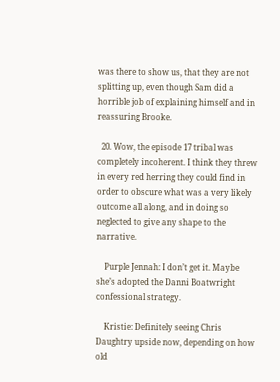was there to show us, that they are not splitting up, even though Sam did a horrible job of explaining himself and in reassuring Brooke.

  20. Wow, the episode 17 tribal was completely incoherent. I think they threw in every red herring they could find in order to obscure what was a very likely outcome all along, and in doing so neglected to give any shape to the narrative.

    Purple Jennah: I don’t get it. Maybe she’s adopted the Danni Boatwright confessional strategy.

    Kristie: Definitely seeing Chris Daughtry upside now, depending on how old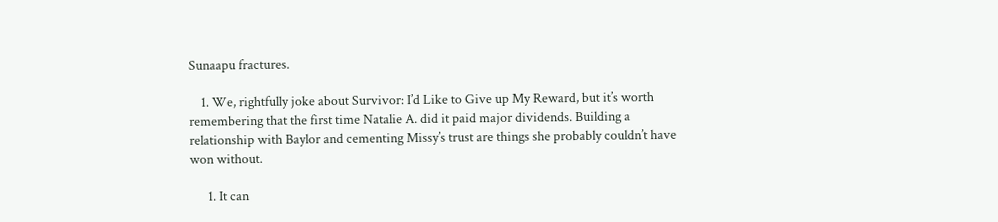Sunaapu fractures.

    1. We, rightfully joke about Survivor: I’d Like to Give up My Reward, but it’s worth remembering that the first time Natalie A. did it paid major dividends. Building a relationship with Baylor and cementing Missy’s trust are things she probably couldn’t have won without.

      1. It can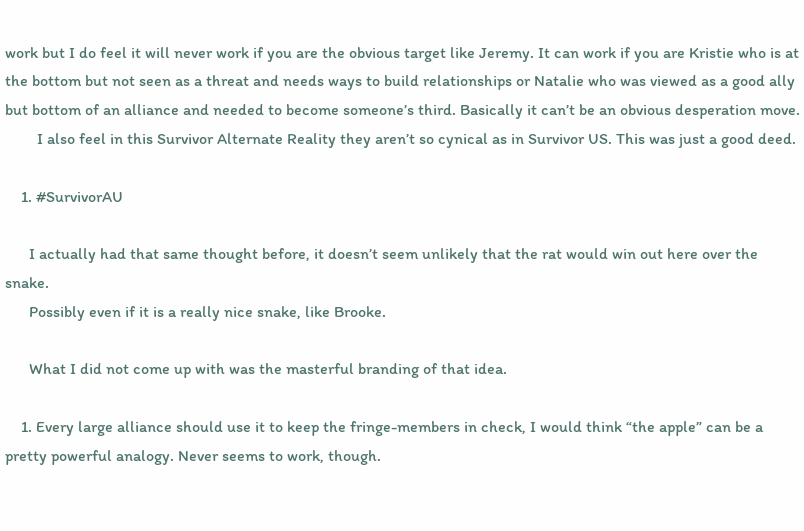work but I do feel it will never work if you are the obvious target like Jeremy. It can work if you are Kristie who is at the bottom but not seen as a threat and needs ways to build relationships or Natalie who was viewed as a good ally but bottom of an alliance and needed to become someone’s third. Basically it can’t be an obvious desperation move.
        I also feel in this Survivor Alternate Reality they aren’t so cynical as in Survivor US. This was just a good deed.

    1. #SurvivorAU

      I actually had that same thought before, it doesn’t seem unlikely that the rat would win out here over the snake.
      Possibly even if it is a really nice snake, like Brooke.

      What I did not come up with was the masterful branding of that idea.

    1. Every large alliance should use it to keep the fringe-members in check, I would think “the apple” can be a pretty powerful analogy. Never seems to work, though.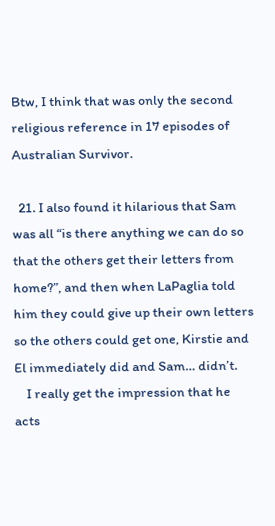Btw, I think that was only the second religious reference in 17 episodes of Australian Survivor.

  21. I also found it hilarious that Sam was all “is there anything we can do so that the others get their letters from home?”, and then when LaPaglia told him they could give up their own letters so the others could get one, Kirstie and El immediately did and Sam… didn’t.
    I really get the impression that he acts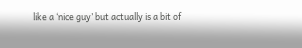like a ‘nice guy’ but actually is a bit of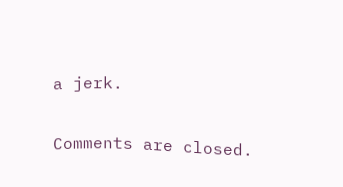a jerk.

Comments are closed.